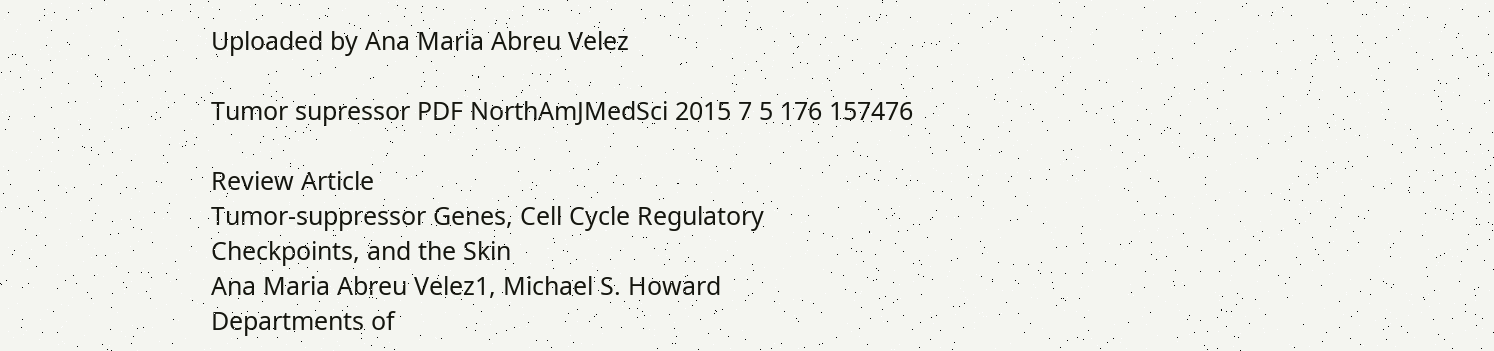Uploaded by Ana Maria Abreu Velez

Tumor supressor PDF NorthAmJMedSci 2015 7 5 176 157476

Review Article
Tumor-suppressor Genes, Cell Cycle Regulatory
Checkpoints, and the Skin
Ana Maria Abreu Velez1, Michael S. Howard
Departments of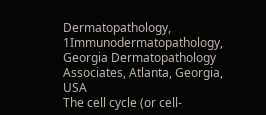Dermatopathology, 1Immunodermatopathology, Georgia Dermatopathology Associates, Atlanta, Georgia, USA
The cell cycle (or cell-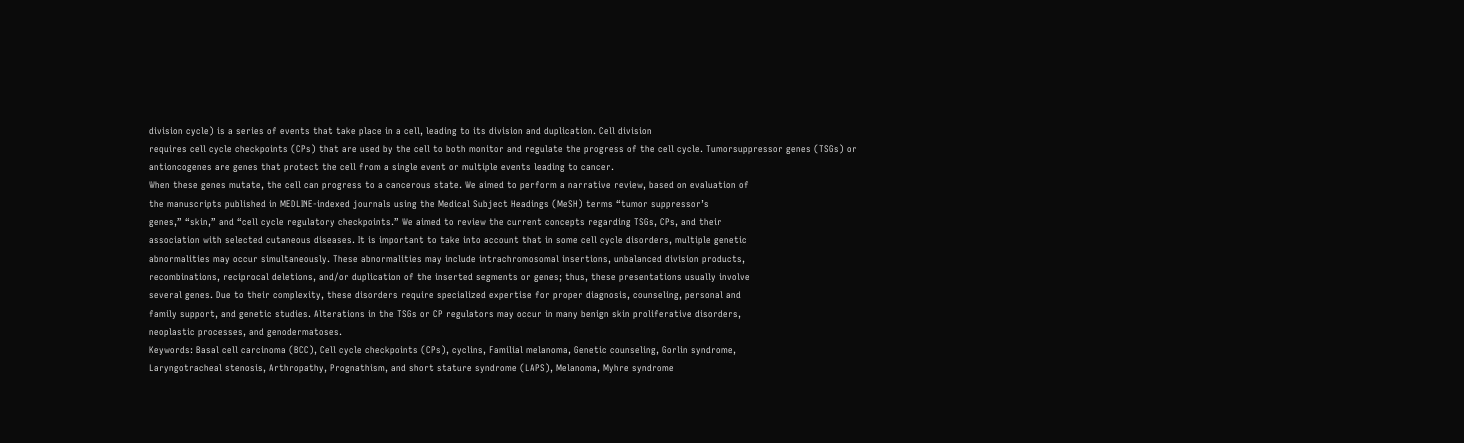division cycle) is a series of events that take place in a cell, leading to its division and duplication. Cell division
requires cell cycle checkpoints (CPs) that are used by the cell to both monitor and regulate the progress of the cell cycle. Tumorsuppressor genes (TSGs) or antioncogenes are genes that protect the cell from a single event or multiple events leading to cancer.
When these genes mutate, the cell can progress to a cancerous state. We aimed to perform a narrative review, based on evaluation of
the manuscripts published in MEDLINE-indexed journals using the Medical Subject Headings (MeSH) terms “tumor suppressor’s
genes,” “skin,” and “cell cycle regulatory checkpoints.” We aimed to review the current concepts regarding TSGs, CPs, and their
association with selected cutaneous diseases. It is important to take into account that in some cell cycle disorders, multiple genetic
abnormalities may occur simultaneously. These abnormalities may include intrachromosomal insertions, unbalanced division products,
recombinations, reciprocal deletions, and/or duplication of the inserted segments or genes; thus, these presentations usually involve
several genes. Due to their complexity, these disorders require specialized expertise for proper diagnosis, counseling, personal and
family support, and genetic studies. Alterations in the TSGs or CP regulators may occur in many benign skin proliferative disorders,
neoplastic processes, and genodermatoses.
Keywords: Basal cell carcinoma (BCC), Cell cycle checkpoints (CPs), cyclins, Familial melanoma, Genetic counseling, Gorlin syndrome,
Laryngotracheal stenosis, Arthropathy, Prognathism, and short stature syndrome (LAPS), Melanoma, Myhre syndrome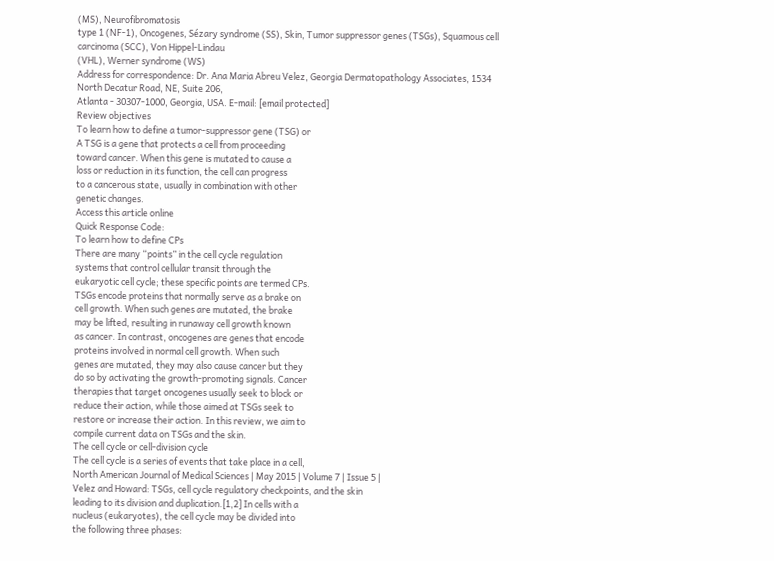(MS), Neurofibromatosis
type 1 (NF-1), Oncogenes, Sézary syndrome (SS), Skin, Tumor suppressor genes (TSGs), Squamous cell carcinoma (SCC), Von Hippel-Lindau
(VHL), Werner syndrome (WS)
Address for correspondence: Dr. Ana Maria Abreu Velez, Georgia Dermatopathology Associates, 1534 North Decatur Road, NE, Suite 206,
Atlanta - 30307-1000, Georgia, USA. E-mail: [email protected]
Review objectives
To learn how to define a tumor-suppressor gene (TSG) or
A TSG is a gene that protects a cell from proceeding
toward cancer. When this gene is mutated to cause a
loss or reduction in its function, the cell can progress
to a cancerous state, usually in combination with other
genetic changes.
Access this article online
Quick Response Code:
To learn how to define CPs
There are many “points” in the cell cycle regulation
systems that control cellular transit through the
eukaryotic cell cycle; these specific points are termed CPs.
TSGs encode proteins that normally serve as a brake on
cell growth. When such genes are mutated, the brake
may be lifted, resulting in runaway cell growth known
as cancer. In contrast, oncogenes are genes that encode
proteins involved in normal cell growth. When such
genes are mutated, they may also cause cancer but they
do so by activating the growth-promoting signals. Cancer
therapies that target oncogenes usually seek to block or
reduce their action, while those aimed at TSGs seek to
restore or increase their action. In this review, we aim to
compile current data on TSGs and the skin.
The cell cycle or cell-division cycle
The cell cycle is a series of events that take place in a cell,
North American Journal of Medical Sciences | May 2015 | Volume 7 | Issue 5 |
Velez and Howard: TSGs, cell cycle regulatory checkpoints, and the skin
leading to its division and duplication.[1,2] In cells with a
nucleus (eukaryotes), the cell cycle may be divided into
the following three phases: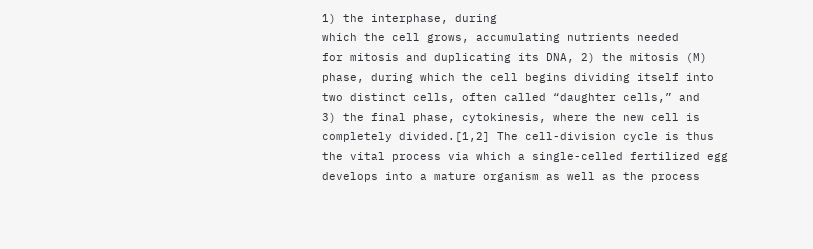1) the interphase, during
which the cell grows, accumulating nutrients needed
for mitosis and duplicating its DNA, 2) the mitosis (M)
phase, during which the cell begins dividing itself into
two distinct cells, often called “daughter cells,” and
3) the final phase, cytokinesis, where the new cell is
completely divided.[1,2] The cell-division cycle is thus
the vital process via which a single-celled fertilized egg
develops into a mature organism as well as the process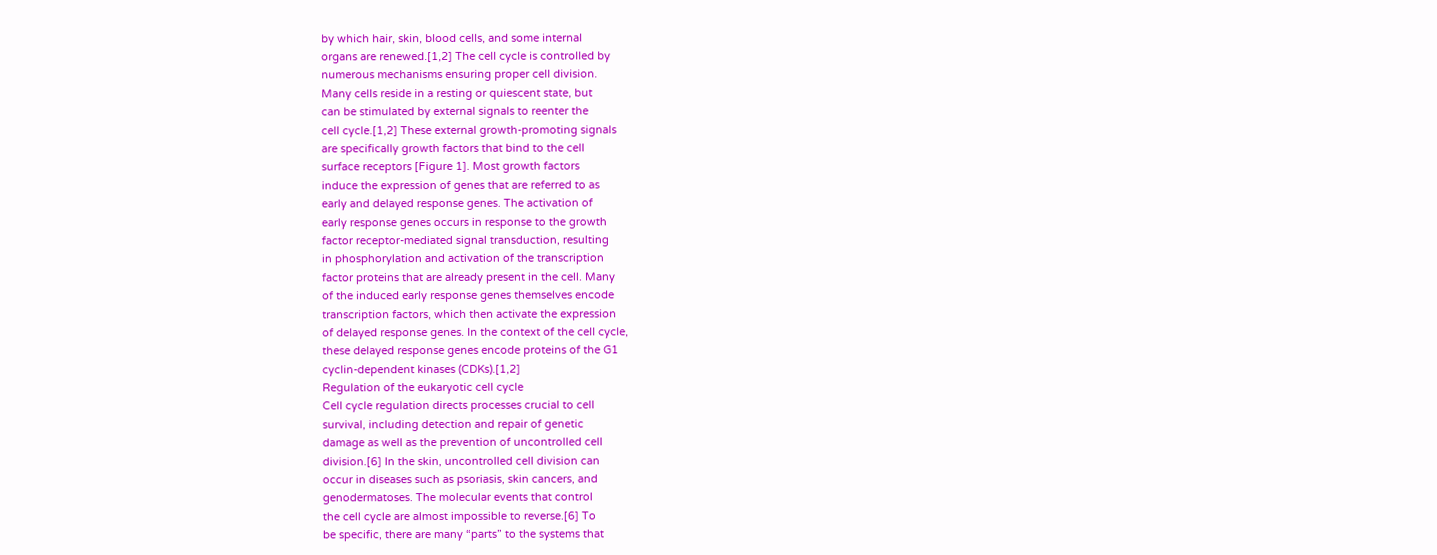by which hair, skin, blood cells, and some internal
organs are renewed.[1,2] The cell cycle is controlled by
numerous mechanisms ensuring proper cell division.
Many cells reside in a resting or quiescent state, but
can be stimulated by external signals to reenter the
cell cycle.[1,2] These external growth-promoting signals
are specifically growth factors that bind to the cell
surface receptors [Figure 1]. Most growth factors
induce the expression of genes that are referred to as
early and delayed response genes. The activation of
early response genes occurs in response to the growth
factor receptor-mediated signal transduction, resulting
in phosphorylation and activation of the transcription
factor proteins that are already present in the cell. Many
of the induced early response genes themselves encode
transcription factors, which then activate the expression
of delayed response genes. In the context of the cell cycle,
these delayed response genes encode proteins of the G1
cyclin-dependent kinases (CDKs).[1,2]
Regulation of the eukaryotic cell cycle
Cell cycle regulation directs processes crucial to cell
survival, including detection and repair of genetic
damage as well as the prevention of uncontrolled cell
division.[6] In the skin, uncontrolled cell division can
occur in diseases such as psoriasis, skin cancers, and
genodermatoses. The molecular events that control
the cell cycle are almost impossible to reverse.[6] To
be specific, there are many “parts” to the systems that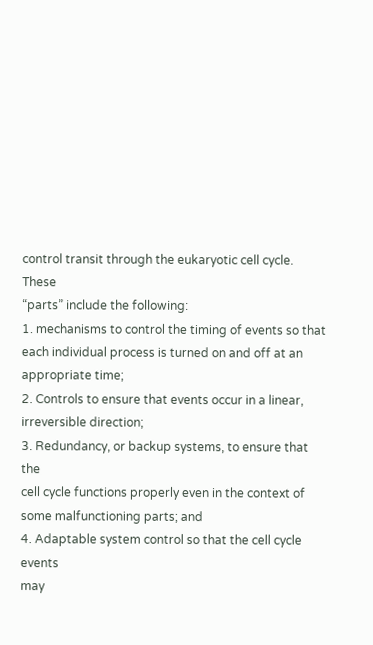control transit through the eukaryotic cell cycle. These
“parts” include the following:
1. mechanisms to control the timing of events so that
each individual process is turned on and off at an
appropriate time;
2. Controls to ensure that events occur in a linear,
irreversible direction;
3. Redundancy, or backup systems, to ensure that the
cell cycle functions properly even in the context of
some malfunctioning parts; and
4. Adaptable system control so that the cell cycle events
may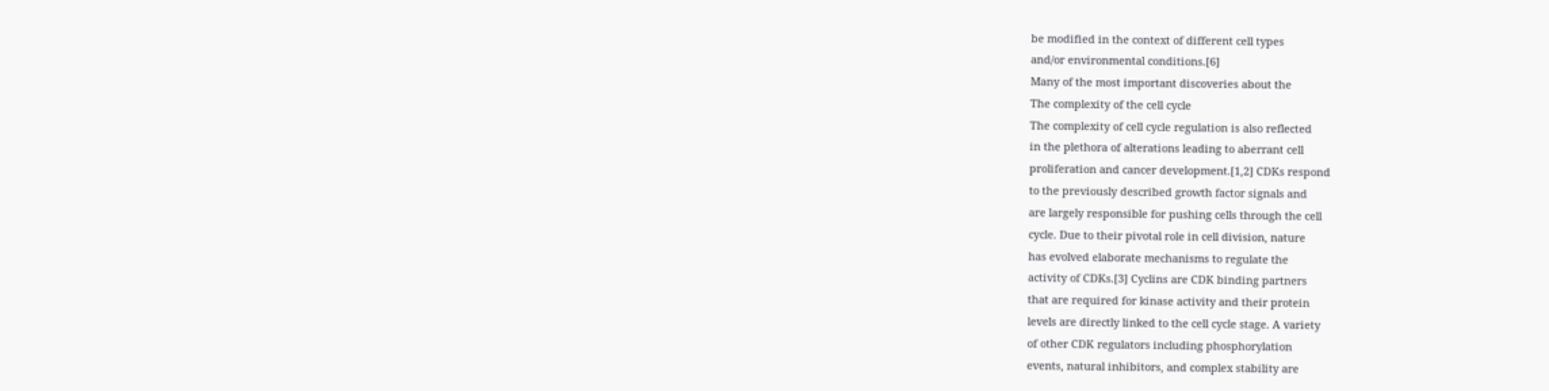be modified in the context of different cell types
and/or environmental conditions.[6]
Many of the most important discoveries about the
The complexity of the cell cycle
The complexity of cell cycle regulation is also reflected
in the plethora of alterations leading to aberrant cell
proliferation and cancer development.[1,2] CDKs respond
to the previously described growth factor signals and
are largely responsible for pushing cells through the cell
cycle. Due to their pivotal role in cell division, nature
has evolved elaborate mechanisms to regulate the
activity of CDKs.[3] Cyclins are CDK binding partners
that are required for kinase activity and their protein
levels are directly linked to the cell cycle stage. A variety
of other CDK regulators including phosphorylation
events, natural inhibitors, and complex stability are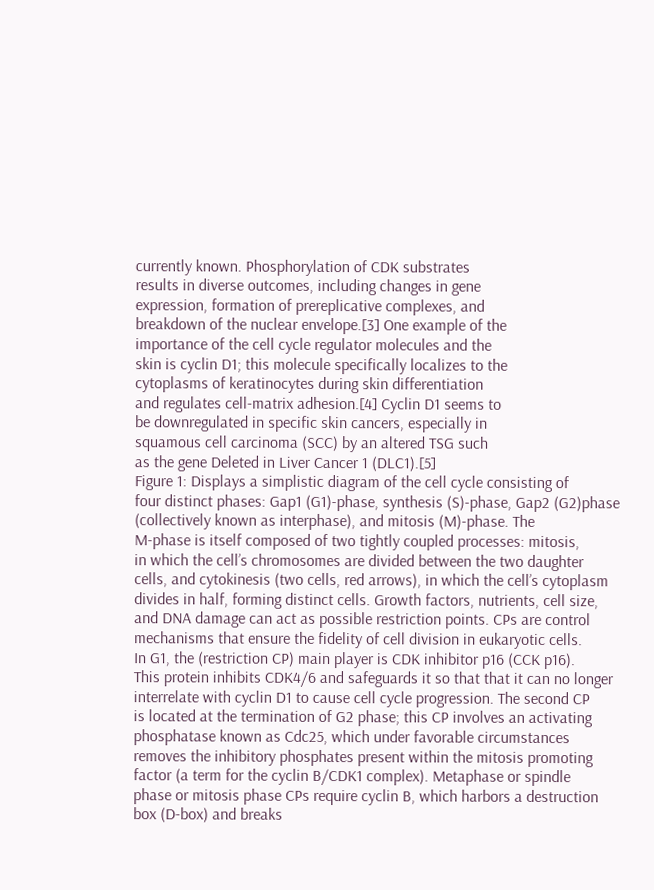currently known. Phosphorylation of CDK substrates
results in diverse outcomes, including changes in gene
expression, formation of prereplicative complexes, and
breakdown of the nuclear envelope.[3] One example of the
importance of the cell cycle regulator molecules and the
skin is cyclin D1; this molecule specifically localizes to the
cytoplasms of keratinocytes during skin differentiation
and regulates cell-matrix adhesion.[4] Cyclin D1 seems to
be downregulated in specific skin cancers, especially in
squamous cell carcinoma (SCC) by an altered TSG such
as the gene Deleted in Liver Cancer 1 (DLC1).[5]
Figure 1: Displays a simplistic diagram of the cell cycle consisting of
four distinct phases: Gap1 (G1)-phase, synthesis (S)-phase, Gap2 (G2)phase (collectively known as interphase), and mitosis (M)-phase. The
M-phase is itself composed of two tightly coupled processes: mitosis,
in which the cell’s chromosomes are divided between the two daughter
cells, and cytokinesis (two cells, red arrows), in which the cell’s cytoplasm
divides in half, forming distinct cells. Growth factors, nutrients, cell size,
and DNA damage can act as possible restriction points. CPs are control
mechanisms that ensure the fidelity of cell division in eukaryotic cells.
In G1, the (restriction CP) main player is CDK inhibitor p16 (CCK p16).
This protein inhibits CDK4/6 and safeguards it so that that it can no longer
interrelate with cyclin D1 to cause cell cycle progression. The second CP
is located at the termination of G2 phase; this CP involves an activating
phosphatase known as Cdc25, which under favorable circumstances
removes the inhibitory phosphates present within the mitosis promoting
factor (a term for the cyclin B/CDK1 complex). Metaphase or spindle
phase or mitosis phase CPs require cyclin B, which harbors a destruction
box (D-box) and breaks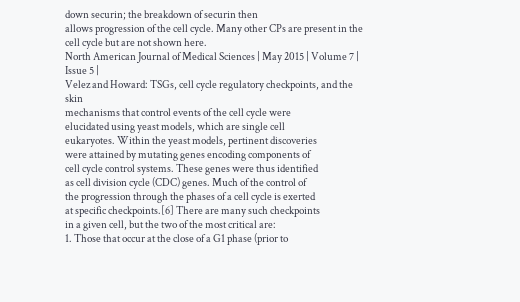down securin; the breakdown of securin then
allows progression of the cell cycle. Many other CPs are present in the
cell cycle but are not shown here.
North American Journal of Medical Sciences | May 2015 | Volume 7 | Issue 5 |
Velez and Howard: TSGs, cell cycle regulatory checkpoints, and the skin
mechanisms that control events of the cell cycle were
elucidated using yeast models, which are single cell
eukaryotes. Within the yeast models, pertinent discoveries
were attained by mutating genes encoding components of
cell cycle control systems. These genes were thus identified
as cell division cycle (CDC) genes. Much of the control of
the progression through the phases of a cell cycle is exerted
at specific checkpoints.[6] There are many such checkpoints
in a given cell, but the two of the most critical are:
1. Those that occur at the close of a G1 phase (prior to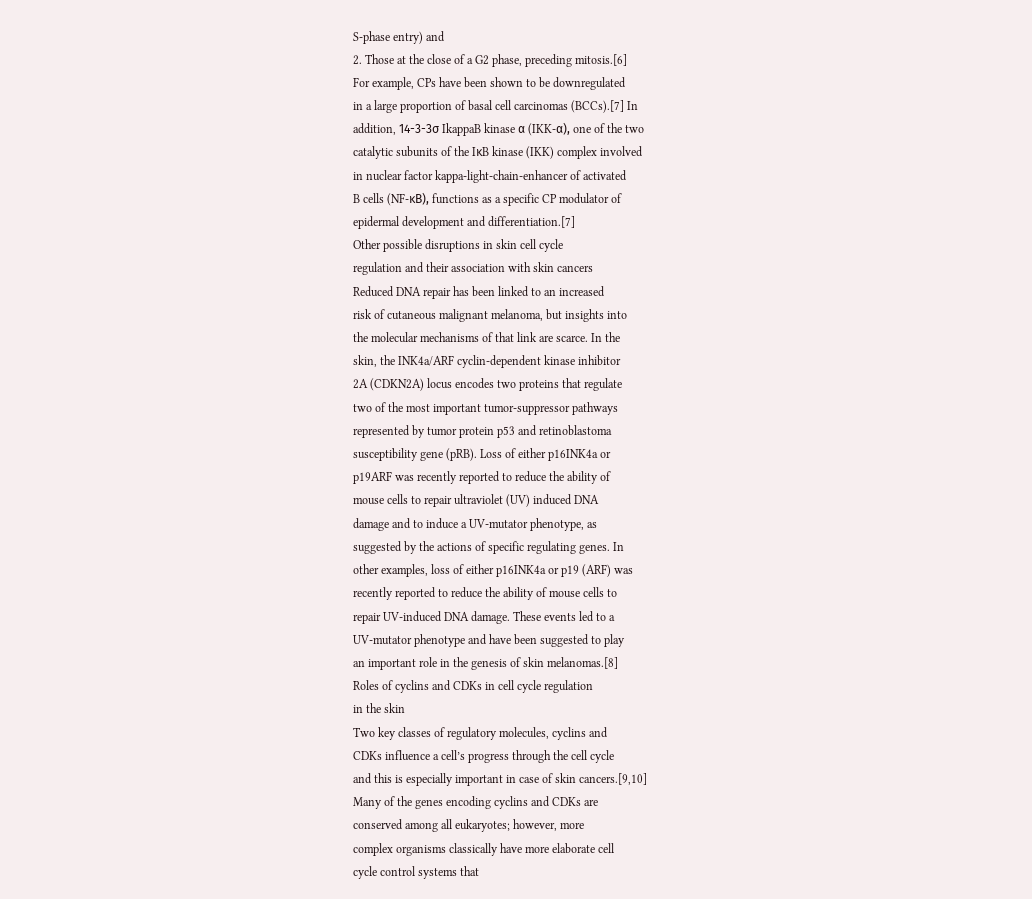S-phase entry) and
2. Those at the close of a G2 phase, preceding mitosis.[6]
For example, CPs have been shown to be downregulated
in a large proportion of basal cell carcinomas (BCCs).[7] In
addition, 14-3-3σ IkappaB kinase α (IKK-α), one of the two
catalytic subunits of the IκB kinase (IKK) complex involved
in nuclear factor kappa-light-chain-enhancer of activated
B cells (NF-κB), functions as a specific CP modulator of
epidermal development and differentiation.[7]
Other possible disruptions in skin cell cycle
regulation and their association with skin cancers
Reduced DNA repair has been linked to an increased
risk of cutaneous malignant melanoma, but insights into
the molecular mechanisms of that link are scarce. In the
skin, the INK4a/ARF cyclin-dependent kinase inhibitor
2A (CDKN2A) locus encodes two proteins that regulate
two of the most important tumor-suppressor pathways
represented by tumor protein p53 and retinoblastoma
susceptibility gene (pRB). Loss of either p16INK4a or
p19ARF was recently reported to reduce the ability of
mouse cells to repair ultraviolet (UV) induced DNA
damage and to induce a UV-mutator phenotype, as
suggested by the actions of specific regulating genes. In
other examples, loss of either p16INK4a or p19 (ARF) was
recently reported to reduce the ability of mouse cells to
repair UV-induced DNA damage. These events led to a
UV-mutator phenotype and have been suggested to play
an important role in the genesis of skin melanomas.[8]
Roles of cyclins and CDKs in cell cycle regulation
in the skin
Two key classes of regulatory molecules, cyclins and
CDKs influence a cell’s progress through the cell cycle
and this is especially important in case of skin cancers.[9,10]
Many of the genes encoding cyclins and CDKs are
conserved among all eukaryotes; however, more
complex organisms classically have more elaborate cell
cycle control systems that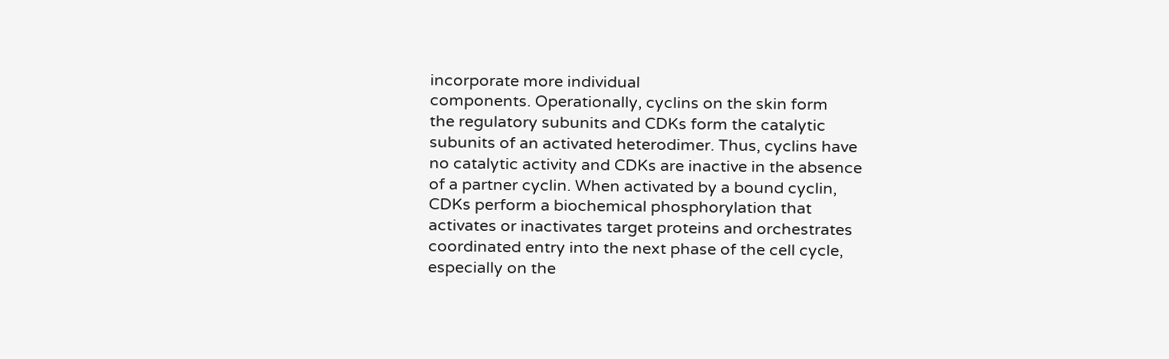incorporate more individual
components. Operationally, cyclins on the skin form
the regulatory subunits and CDKs form the catalytic
subunits of an activated heterodimer. Thus, cyclins have
no catalytic activity and CDKs are inactive in the absence
of a partner cyclin. When activated by a bound cyclin,
CDKs perform a biochemical phosphorylation that
activates or inactivates target proteins and orchestrates
coordinated entry into the next phase of the cell cycle,
especially on the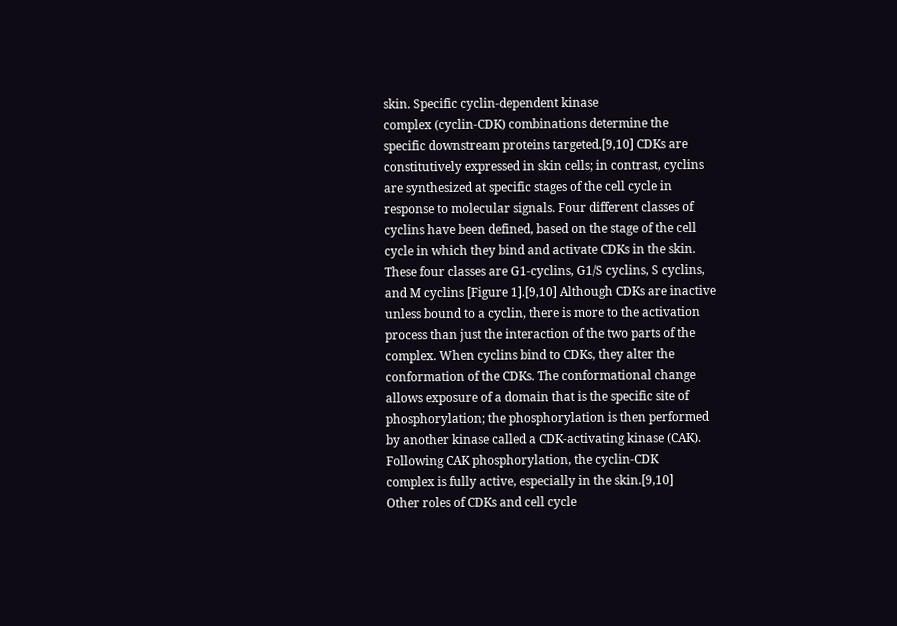skin. Specific cyclin-dependent kinase
complex (cyclin-CDK) combinations determine the
specific downstream proteins targeted.[9,10] CDKs are
constitutively expressed in skin cells; in contrast, cyclins
are synthesized at specific stages of the cell cycle in
response to molecular signals. Four different classes of
cyclins have been defined, based on the stage of the cell
cycle in which they bind and activate CDKs in the skin.
These four classes are G1-cyclins, G1/S cyclins, S cyclins,
and M cyclins [Figure 1].[9,10] Although CDKs are inactive
unless bound to a cyclin, there is more to the activation
process than just the interaction of the two parts of the
complex. When cyclins bind to CDKs, they alter the
conformation of the CDKs. The conformational change
allows exposure of a domain that is the specific site of
phosphorylation; the phosphorylation is then performed
by another kinase called a CDK-activating kinase (CAK).
Following CAK phosphorylation, the cyclin-CDK
complex is fully active, especially in the skin.[9,10]
Other roles of CDKs and cell cycle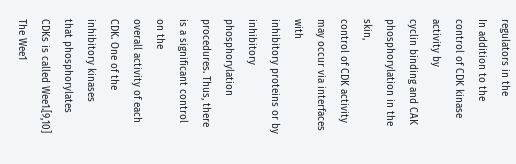regulators in the
In addition to the control of CDK kinase activity by
cyclin binding and CAK phosphorylation in the skin,
control of CDK activity may occur via interfaces with
inhibitory proteins or by inhibitory phosphorylation
procedures. Thus, there is a significant control on the
overall activity of each CDK. One of the inhibitory kinases
that phosphorylates CDKs is called Wee1.[9,10] The Wee1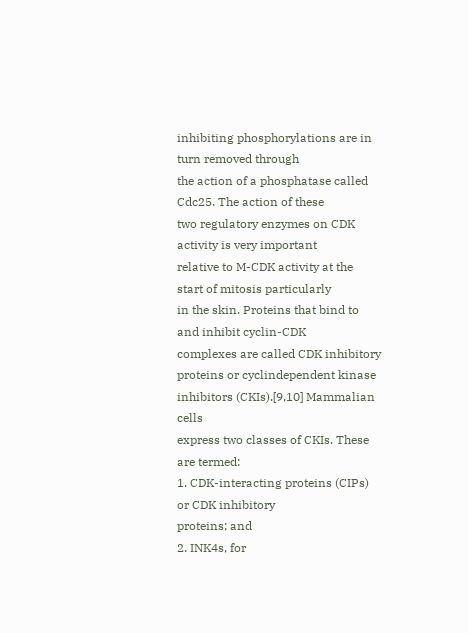inhibiting phosphorylations are in turn removed through
the action of a phosphatase called Cdc25. The action of these
two regulatory enzymes on CDK activity is very important
relative to M-CDK activity at the start of mitosis particularly
in the skin. Proteins that bind to and inhibit cyclin-CDK
complexes are called CDK inhibitory proteins or cyclindependent kinase inhibitors (CKIs).[9,10] Mammalian cells
express two classes of CKIs. These are termed:
1. CDK-interacting proteins (CIPs) or CDK inhibitory
proteins; and
2. INK4s, for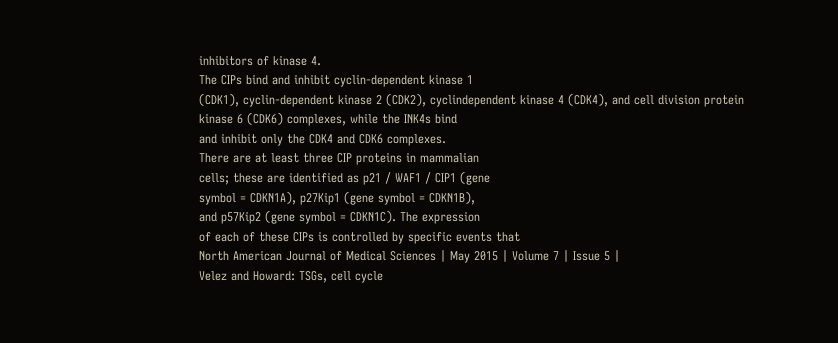inhibitors of kinase 4.
The CIPs bind and inhibit cyclin-dependent kinase 1
(CDK1), cyclin-dependent kinase 2 (CDK2), cyclindependent kinase 4 (CDK4), and cell division protein
kinase 6 (CDK6) complexes, while the INK4s bind
and inhibit only the CDK4 and CDK6 complexes.
There are at least three CIP proteins in mammalian
cells; these are identified as p21 / WAF1 / CIP1 (gene
symbol = CDKN1A), p27Kip1 (gene symbol = CDKN1B),
and p57Kip2 (gene symbol = CDKN1C). The expression
of each of these CIPs is controlled by specific events that
North American Journal of Medical Sciences | May 2015 | Volume 7 | Issue 5 |
Velez and Howard: TSGs, cell cycle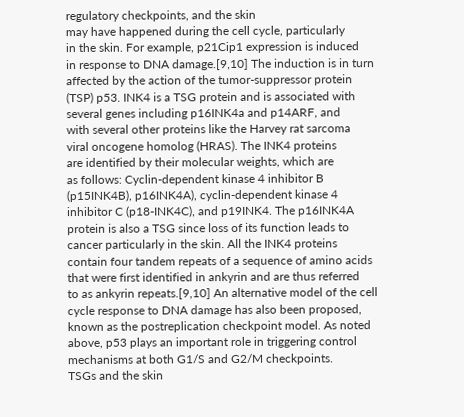regulatory checkpoints, and the skin
may have happened during the cell cycle, particularly
in the skin. For example, p21Cip1 expression is induced
in response to DNA damage.[9,10] The induction is in turn
affected by the action of the tumor-suppressor protein
(TSP) p53. INK4 is a TSG protein and is associated with
several genes including p16INK4a and p14ARF, and
with several other proteins like the Harvey rat sarcoma
viral oncogene homolog (HRAS). The INK4 proteins
are identified by their molecular weights, which are
as follows: Cyclin-dependent kinase 4 inhibitor B
(p15INK4B), p16INK4A), cyclin-dependent kinase 4
inhibitor C (p18-INK4C), and p19INK4. The p16INK4A
protein is also a TSG since loss of its function leads to
cancer particularly in the skin. All the INK4 proteins
contain four tandem repeats of a sequence of amino acids
that were first identified in ankyrin and are thus referred
to as ankyrin repeats.[9,10] An alternative model of the cell
cycle response to DNA damage has also been proposed,
known as the postreplication checkpoint model. As noted
above, p53 plays an important role in triggering control
mechanisms at both G1/S and G2/M checkpoints.
TSGs and the skin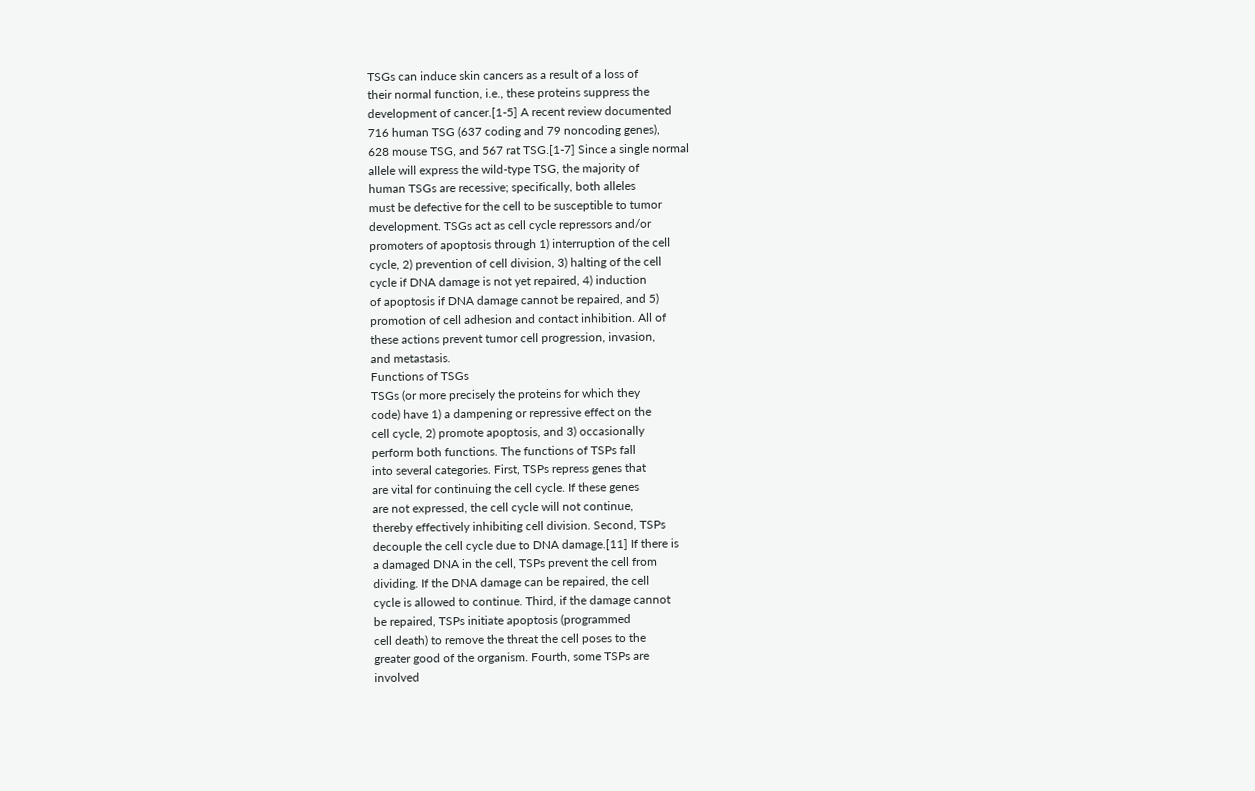TSGs can induce skin cancers as a result of a loss of
their normal function, i.e., these proteins suppress the
development of cancer.[1-5] A recent review documented
716 human TSG (637 coding and 79 noncoding genes),
628 mouse TSG, and 567 rat TSG.[1-7] Since a single normal
allele will express the wild-type TSG, the majority of
human TSGs are recessive; specifically, both alleles
must be defective for the cell to be susceptible to tumor
development. TSGs act as cell cycle repressors and/or
promoters of apoptosis through 1) interruption of the cell
cycle, 2) prevention of cell division, 3) halting of the cell
cycle if DNA damage is not yet repaired, 4) induction
of apoptosis if DNA damage cannot be repaired, and 5)
promotion of cell adhesion and contact inhibition. All of
these actions prevent tumor cell progression, invasion,
and metastasis.
Functions of TSGs
TSGs (or more precisely the proteins for which they
code) have 1) a dampening or repressive effect on the
cell cycle, 2) promote apoptosis, and 3) occasionally
perform both functions. The functions of TSPs fall
into several categories. First, TSPs repress genes that
are vital for continuing the cell cycle. If these genes
are not expressed, the cell cycle will not continue,
thereby effectively inhibiting cell division. Second, TSPs
decouple the cell cycle due to DNA damage.[11] If there is
a damaged DNA in the cell, TSPs prevent the cell from
dividing. If the DNA damage can be repaired, the cell
cycle is allowed to continue. Third, if the damage cannot
be repaired, TSPs initiate apoptosis (programmed
cell death) to remove the threat the cell poses to the
greater good of the organism. Fourth, some TSPs are
involved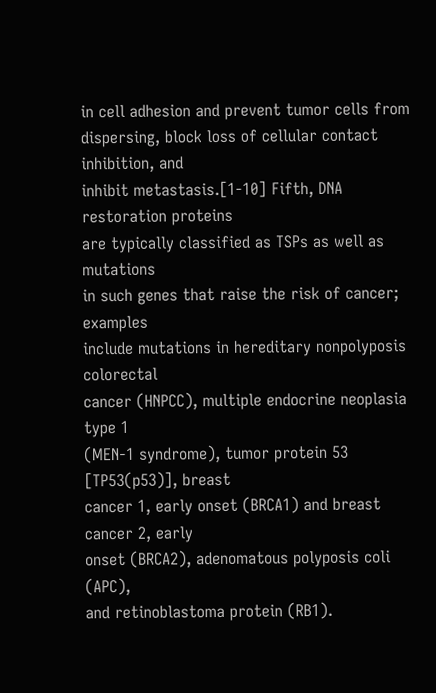in cell adhesion and prevent tumor cells from
dispersing, block loss of cellular contact inhibition, and
inhibit metastasis.[1-10] Fifth, DNA restoration proteins
are typically classified as TSPs as well as mutations
in such genes that raise the risk of cancer; examples
include mutations in hereditary nonpolyposis colorectal
cancer (HNPCC), multiple endocrine neoplasia type 1
(MEN-1 syndrome), tumor protein 53 [TP53(p53)], breast
cancer 1, early onset (BRCA1) and breast cancer 2, early
onset (BRCA2), adenomatous polyposis coli (APC),
and retinoblastoma protein (RB1).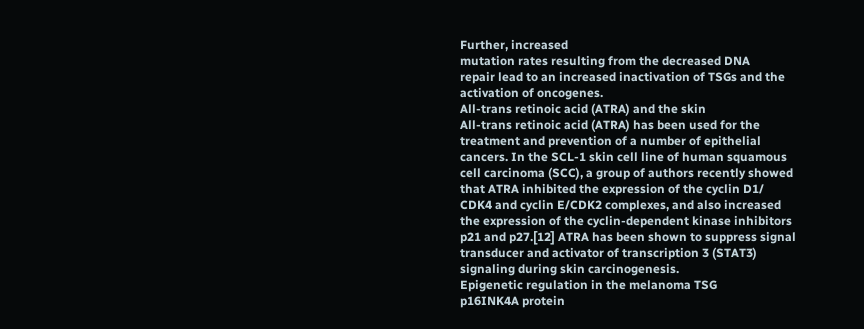Further, increased
mutation rates resulting from the decreased DNA
repair lead to an increased inactivation of TSGs and the
activation of oncogenes.
All-trans retinoic acid (ATRA) and the skin
All-trans retinoic acid (ATRA) has been used for the
treatment and prevention of a number of epithelial
cancers. In the SCL-1 skin cell line of human squamous
cell carcinoma (SCC), a group of authors recently showed
that ATRA inhibited the expression of the cyclin D1/
CDK4 and cyclin E/CDK2 complexes, and also increased
the expression of the cyclin-dependent kinase inhibitors
p21 and p27.[12] ATRA has been shown to suppress signal
transducer and activator of transcription 3 (STAT3)
signaling during skin carcinogenesis.
Epigenetic regulation in the melanoma TSG
p16INK4A protein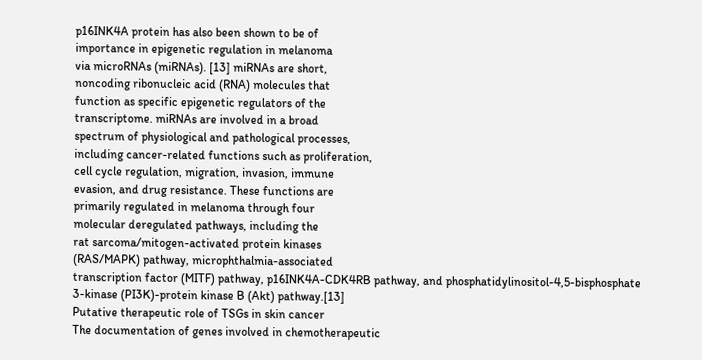p16INK4A protein has also been shown to be of
importance in epigenetic regulation in melanoma
via microRNAs (miRNAs). [13] miRNAs are short,
noncoding ribonucleic acid (RNA) molecules that
function as specific epigenetic regulators of the
transcriptome. miRNAs are involved in a broad
spectrum of physiological and pathological processes,
including cancer-related functions such as proliferation,
cell cycle regulation, migration, invasion, immune
evasion, and drug resistance. These functions are
primarily regulated in melanoma through four
molecular deregulated pathways, including the
rat sarcoma/mitogen-activated protein kinases
(RAS/MAPK) pathway, microphthalmia-associated
transcription factor (MITF) pathway, p16INK4A-CDK4RB pathway, and phosphatidylinositol-4,5-bisphosphate
3-kinase (PI3K)-protein kinase B (Akt) pathway.[13]
Putative therapeutic role of TSGs in skin cancer
The documentation of genes involved in chemotherapeutic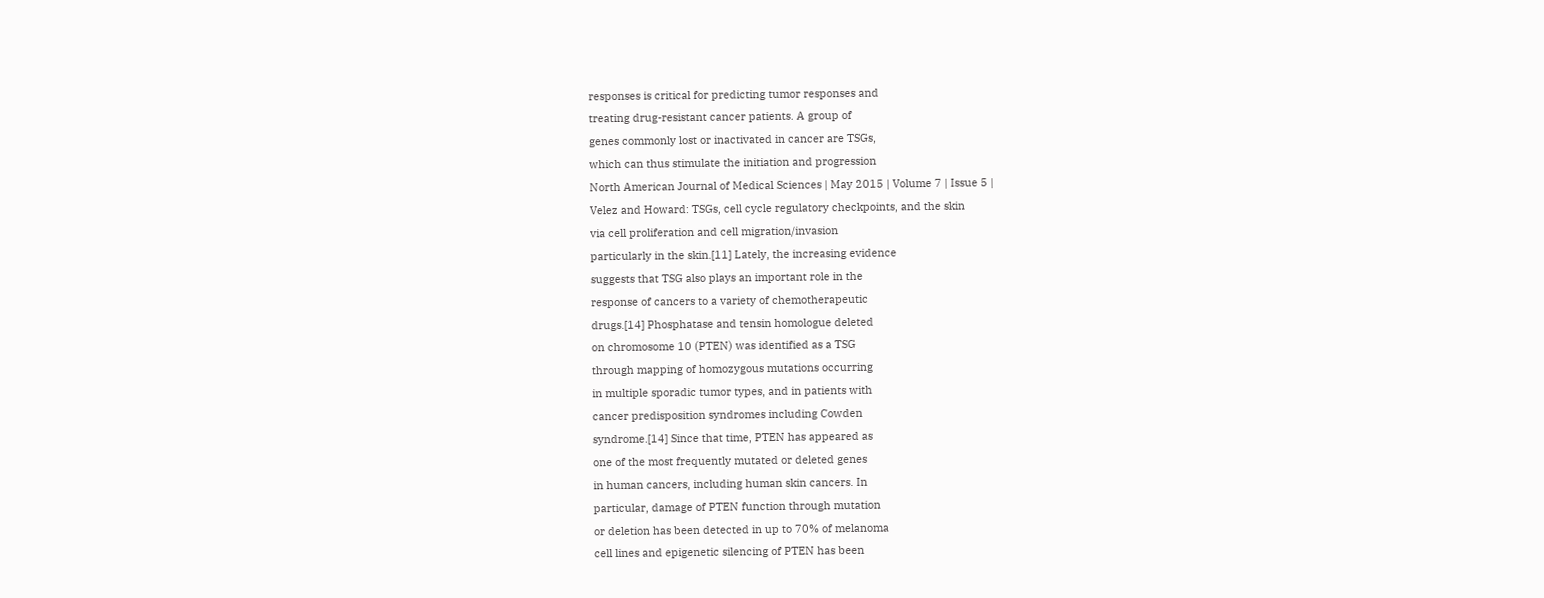responses is critical for predicting tumor responses and
treating drug-resistant cancer patients. A group of
genes commonly lost or inactivated in cancer are TSGs,
which can thus stimulate the initiation and progression
North American Journal of Medical Sciences | May 2015 | Volume 7 | Issue 5 |
Velez and Howard: TSGs, cell cycle regulatory checkpoints, and the skin
via cell proliferation and cell migration/invasion
particularly in the skin.[11] Lately, the increasing evidence
suggests that TSG also plays an important role in the
response of cancers to a variety of chemotherapeutic
drugs.[14] Phosphatase and tensin homologue deleted
on chromosome 10 (PTEN) was identified as a TSG
through mapping of homozygous mutations occurring
in multiple sporadic tumor types, and in patients with
cancer predisposition syndromes including Cowden
syndrome.[14] Since that time, PTEN has appeared as
one of the most frequently mutated or deleted genes
in human cancers, including human skin cancers. In
particular, damage of PTEN function through mutation
or deletion has been detected in up to 70% of melanoma
cell lines and epigenetic silencing of PTEN has been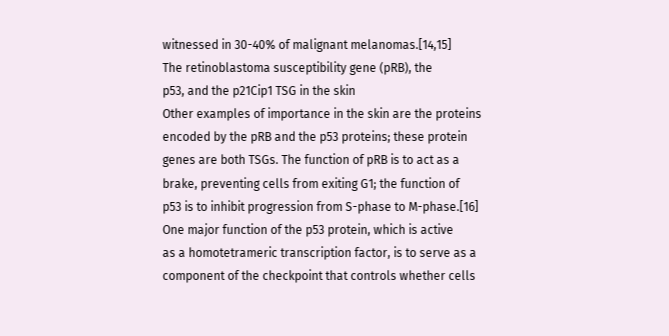witnessed in 30-40% of malignant melanomas.[14,15]
The retinoblastoma susceptibility gene (pRB), the
p53, and the p21Cip1 TSG in the skin
Other examples of importance in the skin are the proteins
encoded by the pRB and the p53 proteins; these protein
genes are both TSGs. The function of pRB is to act as a
brake, preventing cells from exiting G1; the function of
p53 is to inhibit progression from S-phase to M-phase.[16]
One major function of the p53 protein, which is active
as a homotetrameric transcription factor, is to serve as a
component of the checkpoint that controls whether cells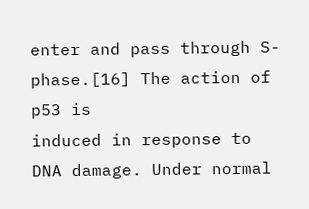enter and pass through S-phase.[16] The action of p53 is
induced in response to DNA damage. Under normal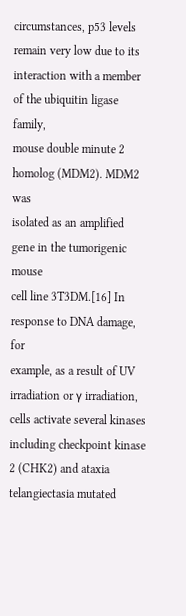circumstances, p53 levels remain very low due to its
interaction with a member of the ubiquitin ligase family,
mouse double minute 2 homolog (MDM2). MDM2 was
isolated as an amplified gene in the tumorigenic mouse
cell line 3T3DM.[16] In response to DNA damage, for
example, as a result of UV irradiation or γ irradiation,
cells activate several kinases including checkpoint kinase
2 (CHK2) and ataxia telangiectasia mutated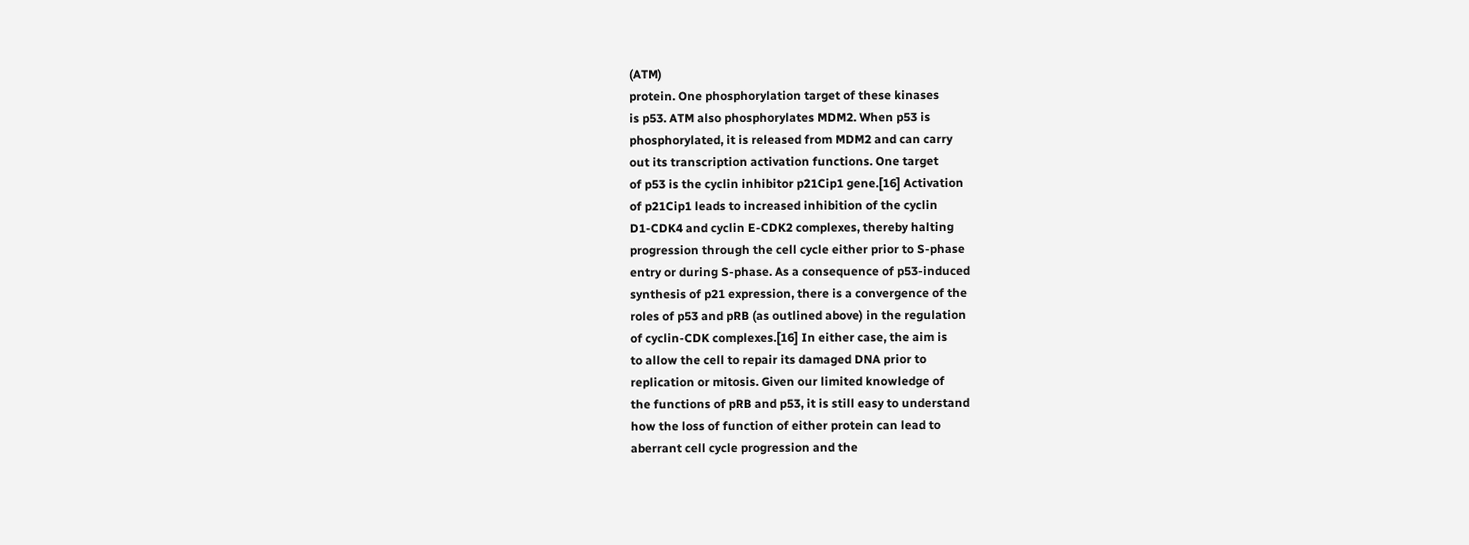(ATM)
protein. One phosphorylation target of these kinases
is p53. ATM also phosphorylates MDM2. When p53 is
phosphorylated, it is released from MDM2 and can carry
out its transcription activation functions. One target
of p53 is the cyclin inhibitor p21Cip1 gene.[16] Activation
of p21Cip1 leads to increased inhibition of the cyclin
D1-CDK4 and cyclin E-CDK2 complexes, thereby halting
progression through the cell cycle either prior to S-phase
entry or during S-phase. As a consequence of p53-induced
synthesis of p21 expression, there is a convergence of the
roles of p53 and pRB (as outlined above) in the regulation
of cyclin-CDK complexes.[16] In either case, the aim is
to allow the cell to repair its damaged DNA prior to
replication or mitosis. Given our limited knowledge of
the functions of pRB and p53, it is still easy to understand
how the loss of function of either protein can lead to
aberrant cell cycle progression and the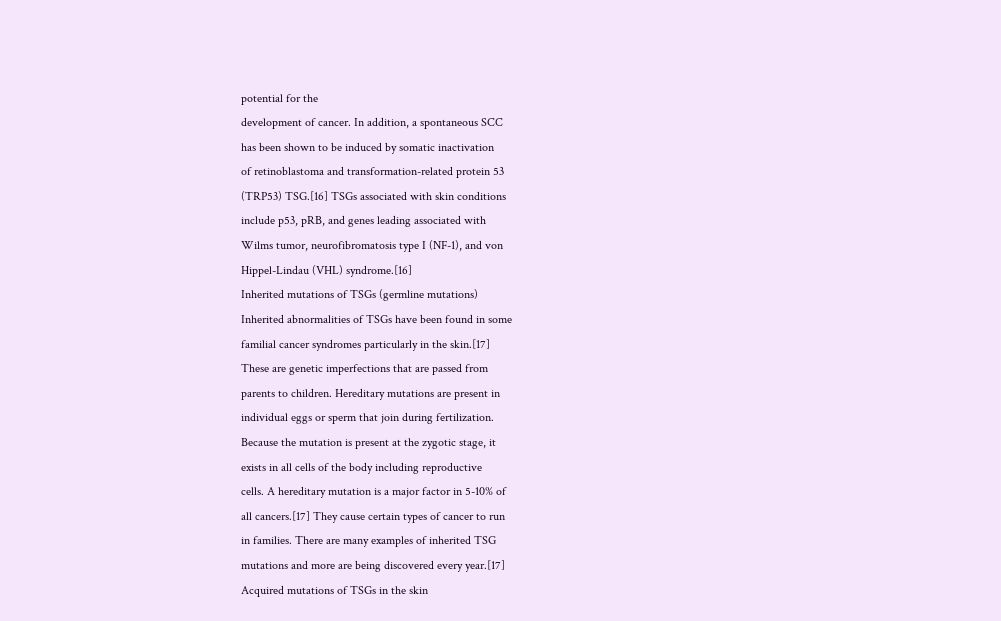potential for the
development of cancer. In addition, a spontaneous SCC
has been shown to be induced by somatic inactivation
of retinoblastoma and transformation-related protein 53
(TRP53) TSG.[16] TSGs associated with skin conditions
include p53, pRB, and genes leading associated with
Wilms tumor, neurofibromatosis type I (NF-1), and von
Hippel-Lindau (VHL) syndrome.[16]
Inherited mutations of TSGs (germline mutations)
Inherited abnormalities of TSGs have been found in some
familial cancer syndromes particularly in the skin.[17]
These are genetic imperfections that are passed from
parents to children. Hereditary mutations are present in
individual eggs or sperm that join during fertilization.
Because the mutation is present at the zygotic stage, it
exists in all cells of the body including reproductive
cells. A hereditary mutation is a major factor in 5-10% of
all cancers.[17] They cause certain types of cancer to run
in families. There are many examples of inherited TSG
mutations and more are being discovered every year.[17]
Acquired mutations of TSGs in the skin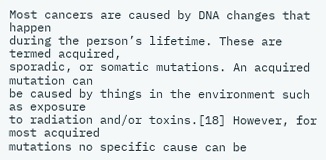Most cancers are caused by DNA changes that happen
during the person’s lifetime. These are termed acquired,
sporadic, or somatic mutations. An acquired mutation can
be caused by things in the environment such as exposure
to radiation and/or toxins.[18] However, for most acquired
mutations no specific cause can be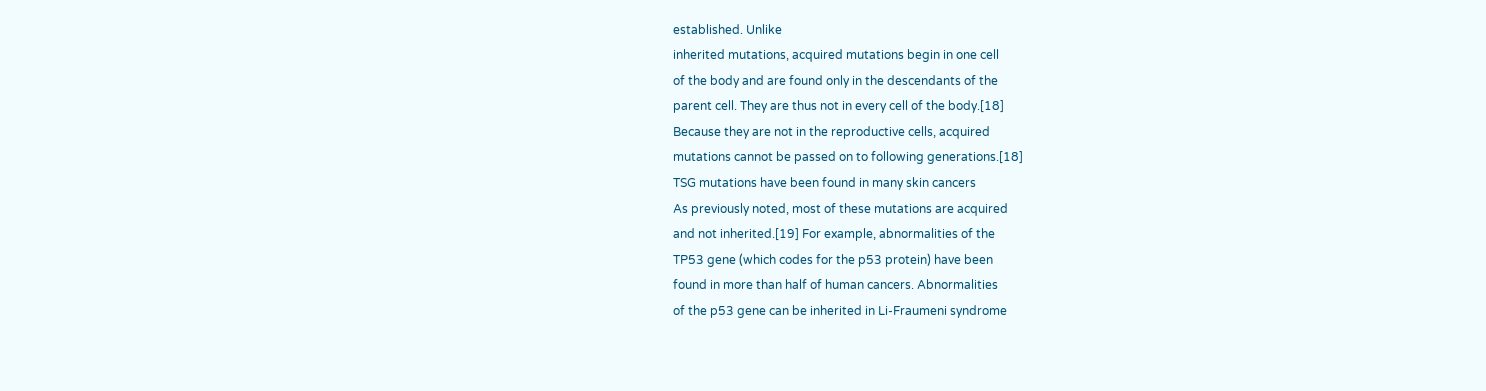established. Unlike
inherited mutations, acquired mutations begin in one cell
of the body and are found only in the descendants of the
parent cell. They are thus not in every cell of the body.[18]
Because they are not in the reproductive cells, acquired
mutations cannot be passed on to following generations.[18]
TSG mutations have been found in many skin cancers
As previously noted, most of these mutations are acquired
and not inherited.[19] For example, abnormalities of the
TP53 gene (which codes for the p53 protein) have been
found in more than half of human cancers. Abnormalities
of the p53 gene can be inherited in Li-Fraumeni syndrome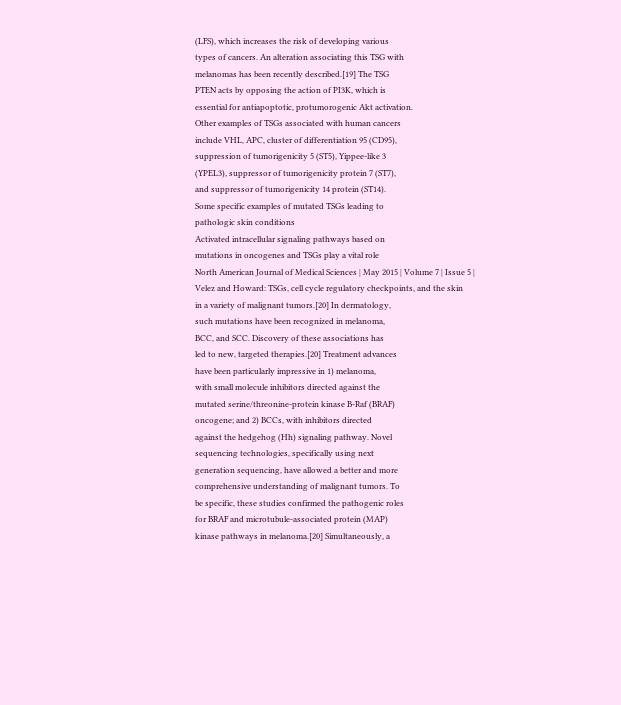(LFS), which increases the risk of developing various
types of cancers. An alteration associating this TSG with
melanomas has been recently described.[19] The TSG
PTEN acts by opposing the action of PI3K, which is
essential for antiapoptotic, protumorogenic Akt activation.
Other examples of TSGs associated with human cancers
include VHL, APC, cluster of differentiation 95 (CD95),
suppression of tumorigenicity 5 (ST5), Yippee-like 3
(YPEL3), suppressor of tumorigenicity protein 7 (ST7),
and suppressor of tumorigenicity 14 protein (ST14).
Some specific examples of mutated TSGs leading to
pathologic skin conditions
Activated intracellular signaling pathways based on
mutations in oncogenes and TSGs play a vital role
North American Journal of Medical Sciences | May 2015 | Volume 7 | Issue 5 |
Velez and Howard: TSGs, cell cycle regulatory checkpoints, and the skin
in a variety of malignant tumors.[20] In dermatology,
such mutations have been recognized in melanoma,
BCC, and SCC. Discovery of these associations has
led to new, targeted therapies.[20] Treatment advances
have been particularly impressive in 1) melanoma,
with small molecule inhibitors directed against the
mutated serine/threonine-protein kinase B-Raf (BRAF)
oncogene; and 2) BCCs, with inhibitors directed
against the hedgehog (Hh) signaling pathway. Novel
sequencing technologies, specifically using next
generation sequencing, have allowed a better and more
comprehensive understanding of malignant tumors. To
be specific, these studies confirmed the pathogenic roles
for BRAF and microtubule-associated protein (MAP)
kinase pathways in melanoma.[20] Simultaneously, a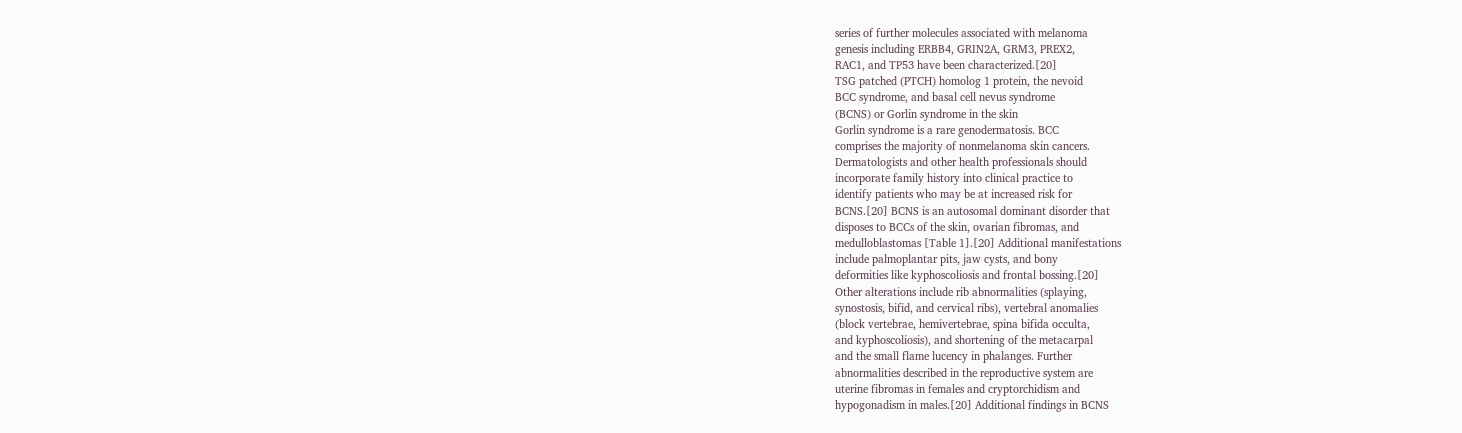series of further molecules associated with melanoma
genesis including ERBB4, GRIN2A, GRM3, PREX2,
RAC1, and TP53 have been characterized.[20]
TSG patched (PTCH) homolog 1 protein, the nevoid
BCC syndrome, and basal cell nevus syndrome
(BCNS) or Gorlin syndrome in the skin
Gorlin syndrome is a rare genodermatosis. BCC
comprises the majority of nonmelanoma skin cancers.
Dermatologists and other health professionals should
incorporate family history into clinical practice to
identify patients who may be at increased risk for
BCNS.[20] BCNS is an autosomal dominant disorder that
disposes to BCCs of the skin, ovarian fibromas, and
medulloblastomas [Table 1].[20] Additional manifestations
include palmoplantar pits, jaw cysts, and bony
deformities like kyphoscoliosis and frontal bossing.[20]
Other alterations include rib abnormalities (splaying,
synostosis, bifid, and cervical ribs), vertebral anomalies
(block vertebrae, hemivertebrae, spina bifida occulta,
and kyphoscoliosis), and shortening of the metacarpal
and the small flame lucency in phalanges. Further
abnormalities described in the reproductive system are
uterine fibromas in females and cryptorchidism and
hypogonadism in males.[20] Additional findings in BCNS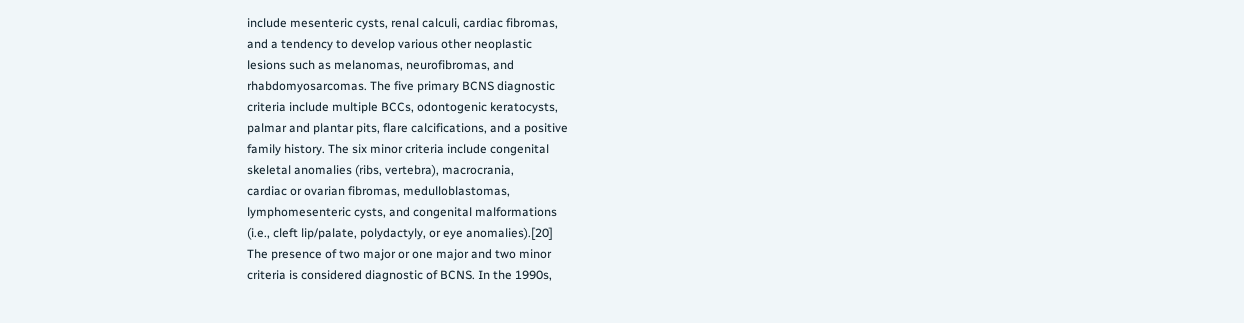include mesenteric cysts, renal calculi, cardiac fibromas,
and a tendency to develop various other neoplastic
lesions such as melanomas, neurofibromas, and
rhabdomyosarcomas. The five primary BCNS diagnostic
criteria include multiple BCCs, odontogenic keratocysts,
palmar and plantar pits, flare calcifications, and a positive
family history. The six minor criteria include congenital
skeletal anomalies (ribs, vertebra), macrocrania,
cardiac or ovarian fibromas, medulloblastomas,
lymphomesenteric cysts, and congenital malformations
(i.e., cleft lip/palate, polydactyly, or eye anomalies).[20]
The presence of two major or one major and two minor
criteria is considered diagnostic of BCNS. In the 1990s,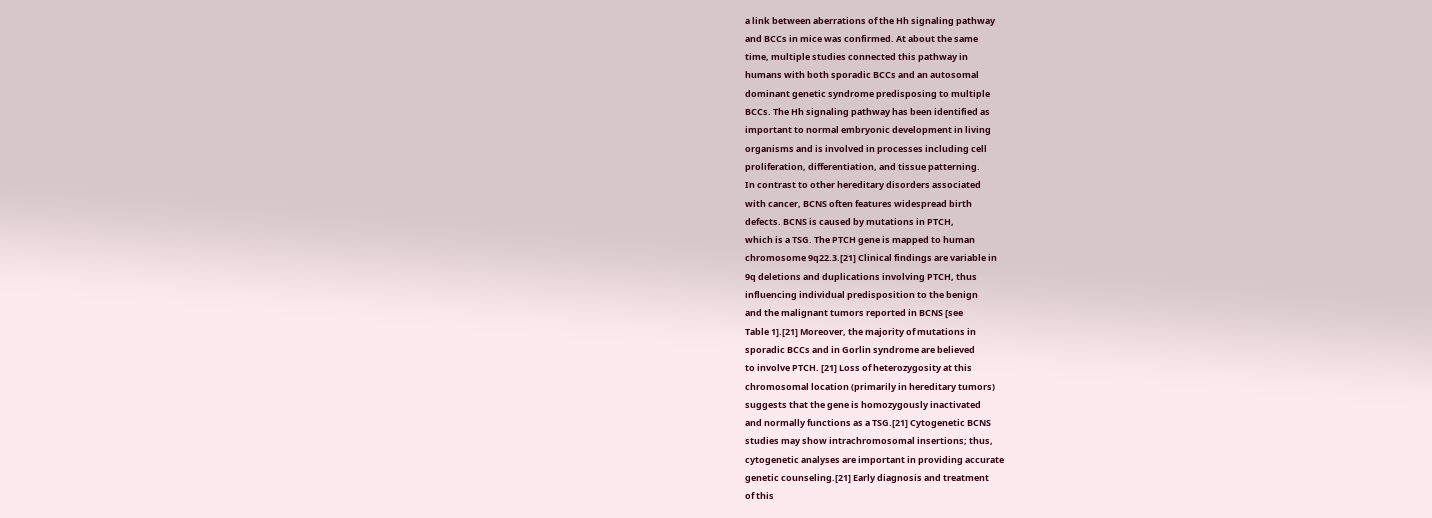a link between aberrations of the Hh signaling pathway
and BCCs in mice was confirmed. At about the same
time, multiple studies connected this pathway in
humans with both sporadic BCCs and an autosomal
dominant genetic syndrome predisposing to multiple
BCCs. The Hh signaling pathway has been identified as
important to normal embryonic development in living
organisms and is involved in processes including cell
proliferation, differentiation, and tissue patterning.
In contrast to other hereditary disorders associated
with cancer, BCNS often features widespread birth
defects. BCNS is caused by mutations in PTCH,
which is a TSG. The PTCH gene is mapped to human
chromosome 9q22.3.[21] Clinical findings are variable in
9q deletions and duplications involving PTCH, thus
influencing individual predisposition to the benign
and the malignant tumors reported in BCNS [see
Table 1].[21] Moreover, the majority of mutations in
sporadic BCCs and in Gorlin syndrome are believed
to involve PTCH. [21] Loss of heterozygosity at this
chromosomal location (primarily in hereditary tumors)
suggests that the gene is homozygously inactivated
and normally functions as a TSG.[21] Cytogenetic BCNS
studies may show intrachromosomal insertions; thus,
cytogenetic analyses are important in providing accurate
genetic counseling.[21] Early diagnosis and treatment
of this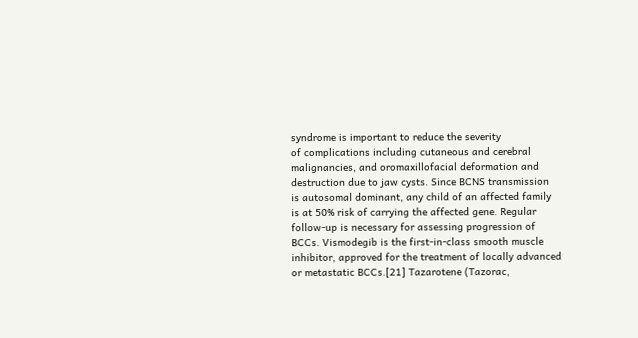syndrome is important to reduce the severity
of complications including cutaneous and cerebral
malignancies, and oromaxillofacial deformation and
destruction due to jaw cysts. Since BCNS transmission
is autosomal dominant, any child of an affected family
is at 50% risk of carrying the affected gene. Regular
follow-up is necessary for assessing progression of
BCCs. Vismodegib is the first-in-class smooth muscle
inhibitor, approved for the treatment of locally advanced
or metastatic BCCs.[21] Tazarotene (Tazorac,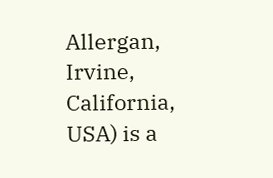Allergan,
Irvine, California, USA) is a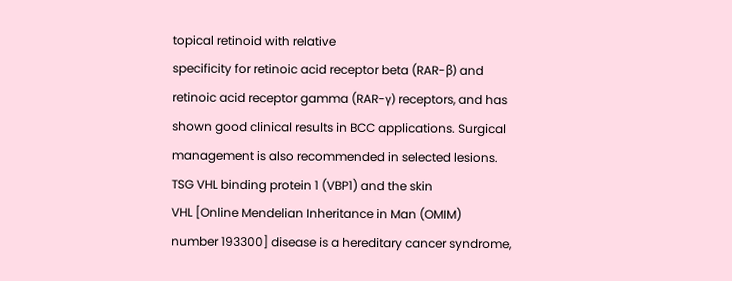topical retinoid with relative
specificity for retinoic acid receptor beta (RAR-β) and
retinoic acid receptor gamma (RAR-γ) receptors, and has
shown good clinical results in BCC applications. Surgical
management is also recommended in selected lesions.
TSG VHL binding protein 1 (VBP1) and the skin
VHL [Online Mendelian Inheritance in Man (OMIM)
number 193300] disease is a hereditary cancer syndrome,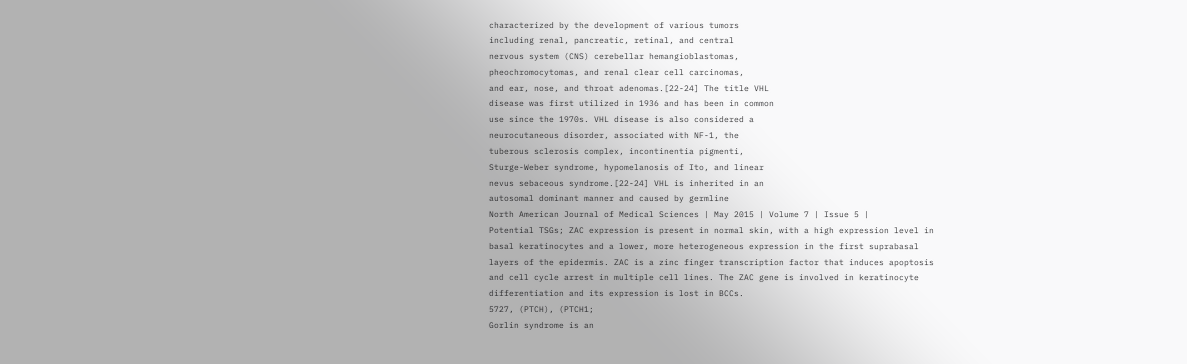characterized by the development of various tumors
including renal, pancreatic, retinal, and central
nervous system (CNS) cerebellar hemangioblastomas,
pheochromocytomas, and renal clear cell carcinomas,
and ear, nose, and throat adenomas.[22-24] The title VHL
disease was first utilized in 1936 and has been in common
use since the 1970s. VHL disease is also considered a
neurocutaneous disorder, associated with NF-1, the
tuberous sclerosis complex, incontinentia pigmenti,
Sturge-Weber syndrome, hypomelanosis of Ito, and linear
nevus sebaceous syndrome.[22-24] VHL is inherited in an
autosomal dominant manner and caused by germline
North American Journal of Medical Sciences | May 2015 | Volume 7 | Issue 5 |
Potential TSGs; ZAC expression is present in normal skin, with a high expression level in
basal keratinocytes and a lower, more heterogeneous expression in the first suprabasal
layers of the epidermis. ZAC is a zinc finger transcription factor that induces apoptosis
and cell cycle arrest in multiple cell lines. The ZAC gene is involved in keratinocyte
differentiation and its expression is lost in BCCs.
5727, (PTCH), (PTCH1;
Gorlin syndrome is an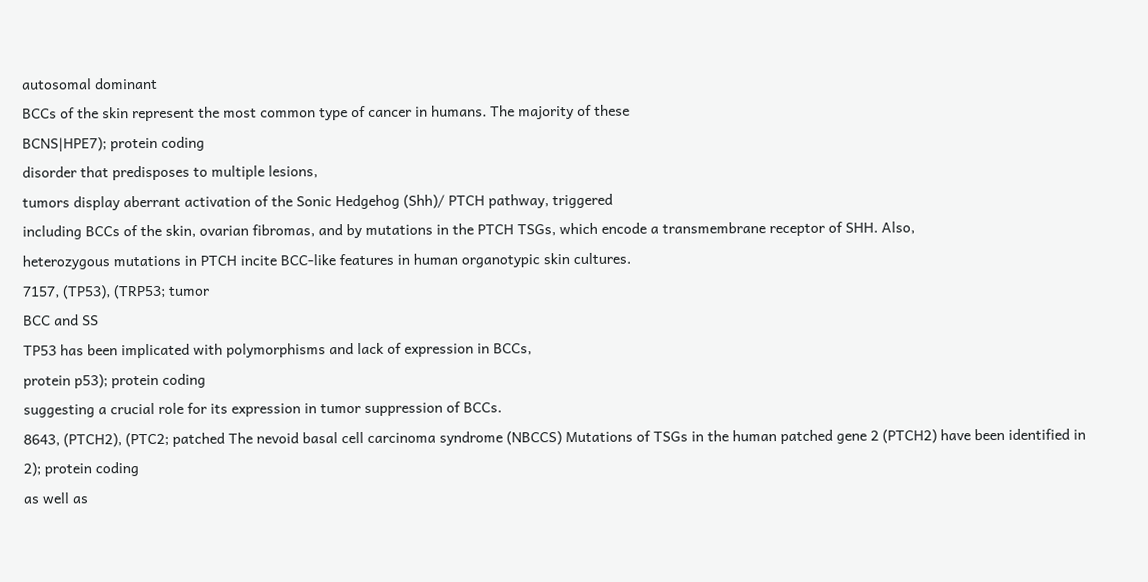autosomal dominant
BCCs of the skin represent the most common type of cancer in humans. The majority of these
BCNS|HPE7); protein coding
disorder that predisposes to multiple lesions,
tumors display aberrant activation of the Sonic Hedgehog (Shh)/ PTCH pathway, triggered
including BCCs of the skin, ovarian fibromas, and by mutations in the PTCH TSGs, which encode a transmembrane receptor of SHH. Also,
heterozygous mutations in PTCH incite BCC-like features in human organotypic skin cultures.
7157, (TP53), (TRP53; tumor
BCC and SS
TP53 has been implicated with polymorphisms and lack of expression in BCCs,
protein p53); protein coding
suggesting a crucial role for its expression in tumor suppression of BCCs.
8643, (PTCH2), (PTC2; patched The nevoid basal cell carcinoma syndrome (NBCCS) Mutations of TSGs in the human patched gene 2 (PTCH2) have been identified in
2); protein coding
as well as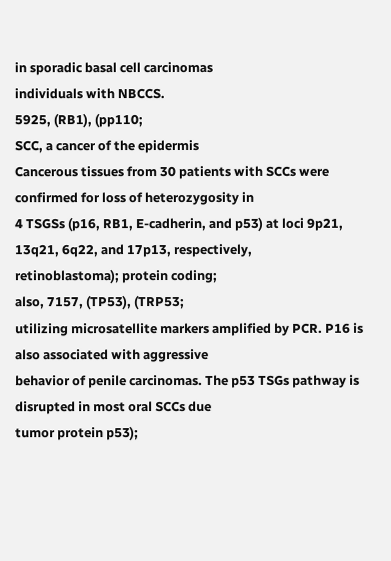in sporadic basal cell carcinomas
individuals with NBCCS.
5925, (RB1), (pp110;
SCC, a cancer of the epidermis
Cancerous tissues from 30 patients with SCCs were confirmed for loss of heterozygosity in
4 TSGSs (p16, RB1, E-cadherin, and p53) at loci 9p21, 13q21, 6q22, and 17p13, respectively,
retinoblastoma); protein coding;
also, 7157, (TP53), (TRP53;
utilizing microsatellite markers amplified by PCR. P16 is also associated with aggressive
behavior of penile carcinomas. The p53 TSGs pathway is disrupted in most oral SCCs due
tumor protein p53);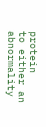protein
to either an abnormality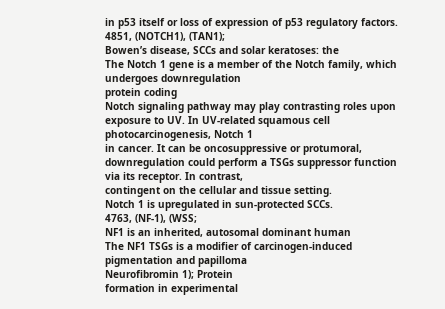in p53 itself or loss of expression of p53 regulatory factors.
4851, (NOTCH1), (TAN1);
Bowen’s disease, SCCs and solar keratoses: the
The Notch 1 gene is a member of the Notch family, which undergoes downregulation
protein coding
Notch signaling pathway may play contrasting roles upon exposure to UV. In UV-related squamous cell photocarcinogenesis, Notch 1
in cancer. It can be oncosuppressive or protumoral, downregulation could perform a TSGs suppressor function via its receptor. In contrast,
contingent on the cellular and tissue setting.
Notch 1 is upregulated in sun-protected SCCs.
4763, (NF-1), (WSS;
NF1 is an inherited, autosomal dominant human
The NF1 TSGs is a modifier of carcinogen-induced pigmentation and papilloma
Neurofibromin 1); Protein
formation in experimental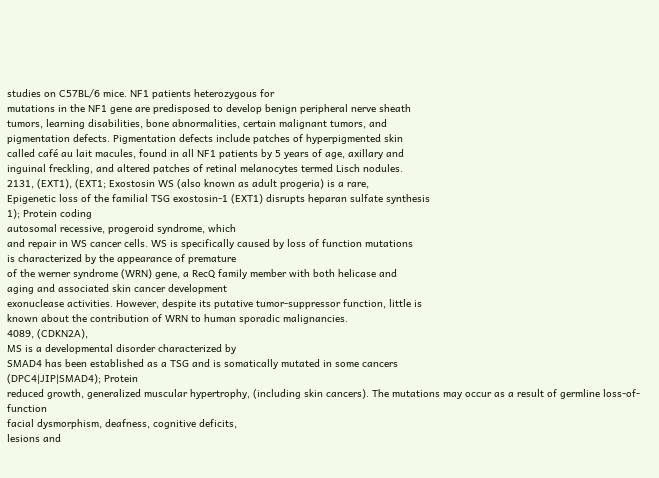studies on C57BL/6 mice. NF1 patients heterozygous for
mutations in the NF1 gene are predisposed to develop benign peripheral nerve sheath
tumors, learning disabilities, bone abnormalities, certain malignant tumors, and
pigmentation defects. Pigmentation defects include patches of hyperpigmented skin
called café au lait macules, found in all NF1 patients by 5 years of age, axillary and
inguinal freckling, and altered patches of retinal melanocytes termed Lisch nodules.
2131, (EXT1), (EXT1; Exostosin WS (also known as adult progeria) is a rare,
Epigenetic loss of the familial TSG exostosin-1 (EXT1) disrupts heparan sulfate synthesis
1); Protein coding
autosomal recessive, progeroid syndrome, which
and repair in WS cancer cells. WS is specifically caused by loss of function mutations
is characterized by the appearance of premature
of the werner syndrome (WRN) gene, a RecQ family member with both helicase and
aging and associated skin cancer development
exonuclease activities. However, despite its putative tumor-suppressor function, little is
known about the contribution of WRN to human sporadic malignancies.
4089, (CDKN2A),
MS is a developmental disorder characterized by
SMAD4 has been established as a TSG and is somatically mutated in some cancers
(DPC4|JIP|SMAD4); Protein
reduced growth, generalized muscular hypertrophy, (including skin cancers). The mutations may occur as a result of germline loss-of-function
facial dysmorphism, deafness, cognitive deficits,
lesions and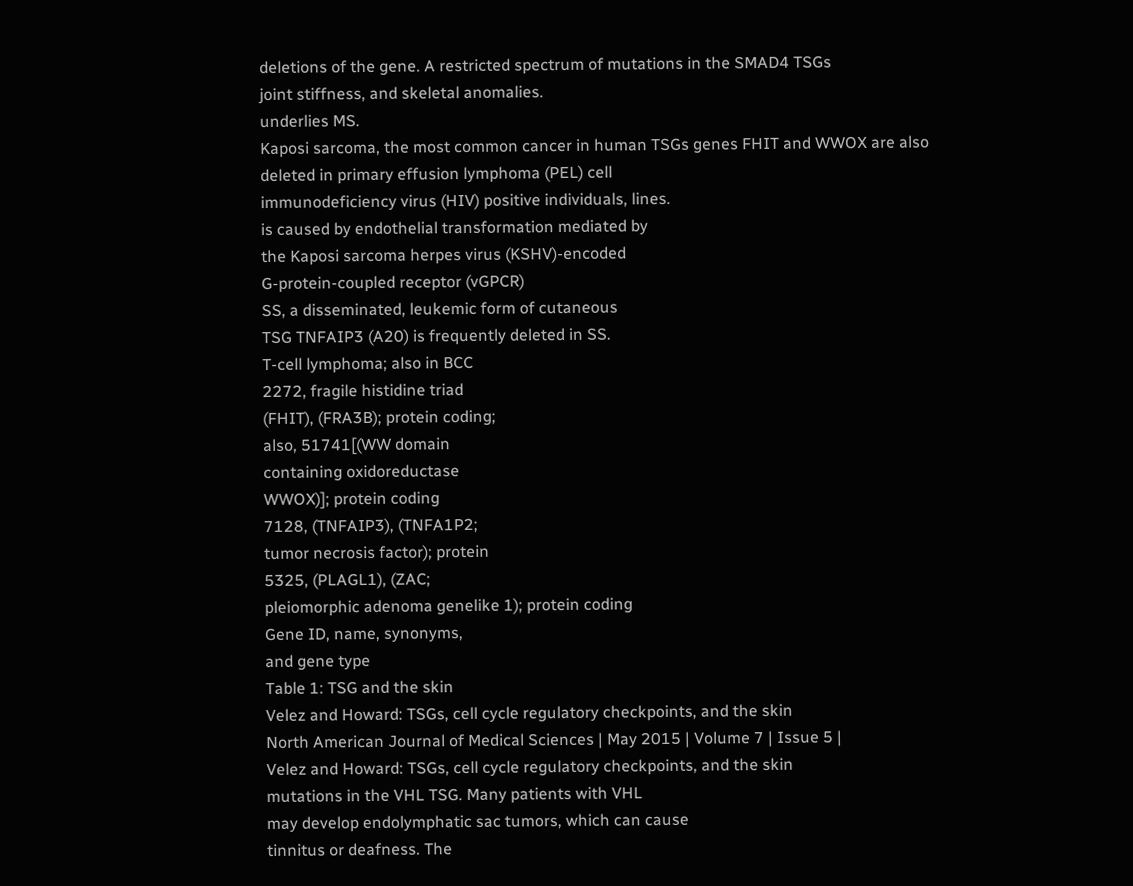deletions of the gene. A restricted spectrum of mutations in the SMAD4 TSGs
joint stiffness, and skeletal anomalies.
underlies MS.
Kaposi sarcoma, the most common cancer in human TSGs genes FHIT and WWOX are also deleted in primary effusion lymphoma (PEL) cell
immunodeficiency virus (HIV) positive individuals, lines.
is caused by endothelial transformation mediated by
the Kaposi sarcoma herpes virus (KSHV)-encoded
G-protein-coupled receptor (vGPCR)
SS, a disseminated, leukemic form of cutaneous
TSG TNFAIP3 (A20) is frequently deleted in SS.
T-cell lymphoma; also in BCC
2272, fragile histidine triad
(FHIT), (FRA3B); protein coding;
also, 51741[(WW domain
containing oxidoreductase
WWOX)]; protein coding
7128, (TNFAIP3), (TNFA1P2;
tumor necrosis factor); protein
5325, (PLAGL1), (ZAC;
pleiomorphic adenoma genelike 1); protein coding
Gene ID, name, synonyms,
and gene type
Table 1: TSG and the skin
Velez and Howard: TSGs, cell cycle regulatory checkpoints, and the skin
North American Journal of Medical Sciences | May 2015 | Volume 7 | Issue 5 |
Velez and Howard: TSGs, cell cycle regulatory checkpoints, and the skin
mutations in the VHL TSG. Many patients with VHL
may develop endolymphatic sac tumors, which can cause
tinnitus or deafness. The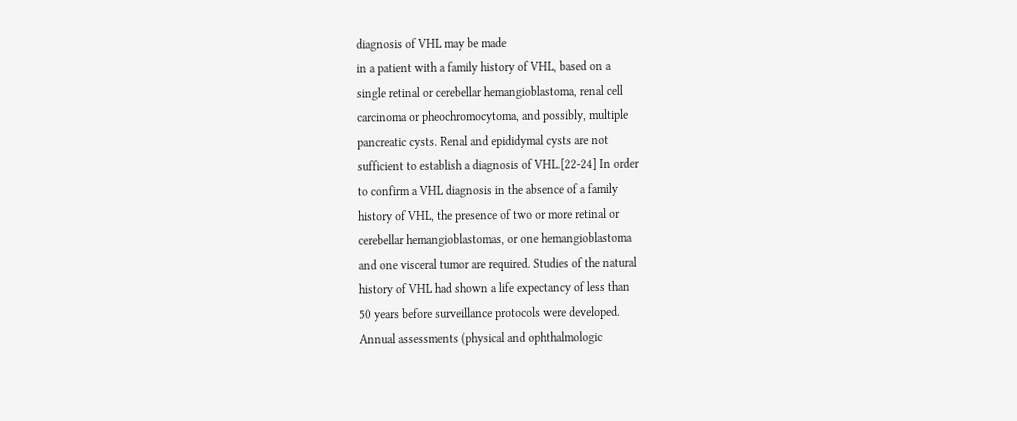diagnosis of VHL may be made
in a patient with a family history of VHL, based on a
single retinal or cerebellar hemangioblastoma, renal cell
carcinoma or pheochromocytoma, and possibly, multiple
pancreatic cysts. Renal and epididymal cysts are not
sufficient to establish a diagnosis of VHL.[22-24] In order
to confirm a VHL diagnosis in the absence of a family
history of VHL, the presence of two or more retinal or
cerebellar hemangioblastomas, or one hemangioblastoma
and one visceral tumor are required. Studies of the natural
history of VHL had shown a life expectancy of less than
50 years before surveillance protocols were developed.
Annual assessments (physical and ophthalmologic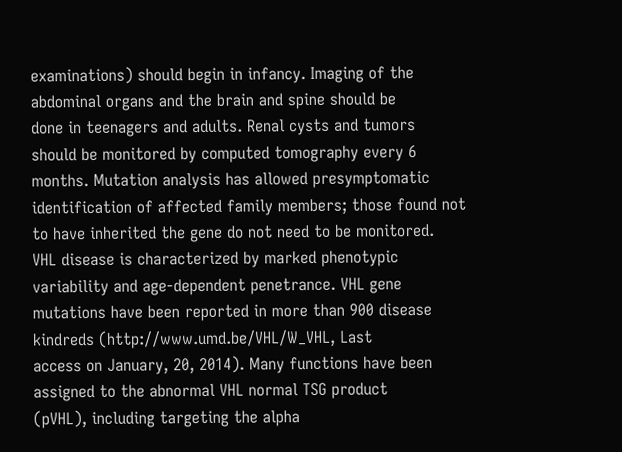examinations) should begin in infancy. Imaging of the
abdominal organs and the brain and spine should be
done in teenagers and adults. Renal cysts and tumors
should be monitored by computed tomography every 6
months. Mutation analysis has allowed presymptomatic
identification of affected family members; those found not
to have inherited the gene do not need to be monitored.
VHL disease is characterized by marked phenotypic
variability and age-dependent penetrance. VHL gene
mutations have been reported in more than 900 disease
kindreds (http://www.umd.be/VHL/W_VHL, Last
access on January, 20, 2014). Many functions have been
assigned to the abnormal VHL normal TSG product
(pVHL), including targeting the alpha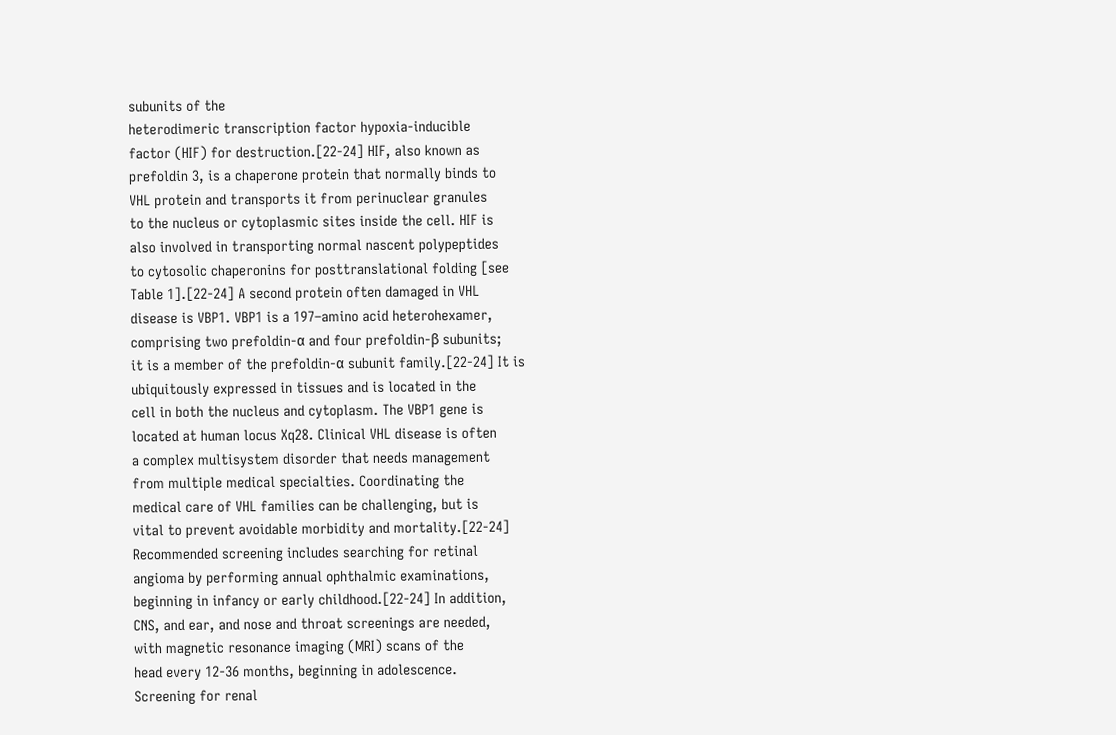subunits of the
heterodimeric transcription factor hypoxia-inducible
factor (HIF) for destruction.[22-24] HIF, also known as
prefoldin 3, is a chaperone protein that normally binds to
VHL protein and transports it from perinuclear granules
to the nucleus or cytoplasmic sites inside the cell. HIF is
also involved in transporting normal nascent polypeptides
to cytosolic chaperonins for posttranslational folding [see
Table 1].[22-24] A second protein often damaged in VHL
disease is VBP1. VBP1 is a 197–amino acid heterohexamer,
comprising two prefoldin-α and four prefoldin-β subunits;
it is a member of the prefoldin-α subunit family.[22-24] It is
ubiquitously expressed in tissues and is located in the
cell in both the nucleus and cytoplasm. The VBP1 gene is
located at human locus Xq28. Clinical VHL disease is often
a complex multisystem disorder that needs management
from multiple medical specialties. Coordinating the
medical care of VHL families can be challenging, but is
vital to prevent avoidable morbidity and mortality.[22-24]
Recommended screening includes searching for retinal
angioma by performing annual ophthalmic examinations,
beginning in infancy or early childhood.[22-24] In addition,
CNS, and ear, and nose and throat screenings are needed,
with magnetic resonance imaging (MRI) scans of the
head every 12-36 months, beginning in adolescence.
Screening for renal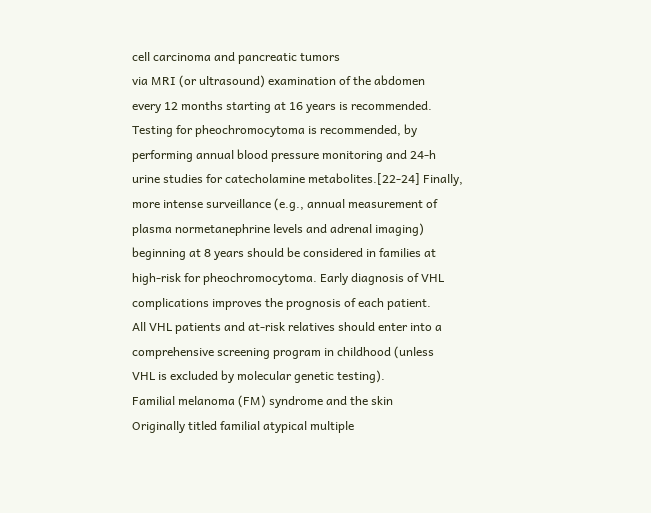cell carcinoma and pancreatic tumors
via MRI (or ultrasound) examination of the abdomen
every 12 months starting at 16 years is recommended.
Testing for pheochromocytoma is recommended, by
performing annual blood pressure monitoring and 24-h
urine studies for catecholamine metabolites.[22-24] Finally,
more intense surveillance (e.g., annual measurement of
plasma normetanephrine levels and adrenal imaging)
beginning at 8 years should be considered in families at
high-risk for pheochromocytoma. Early diagnosis of VHL
complications improves the prognosis of each patient.
All VHL patients and at-risk relatives should enter into a
comprehensive screening program in childhood (unless
VHL is excluded by molecular genetic testing).
Familial melanoma (FM) syndrome and the skin
Originally titled familial atypical multiple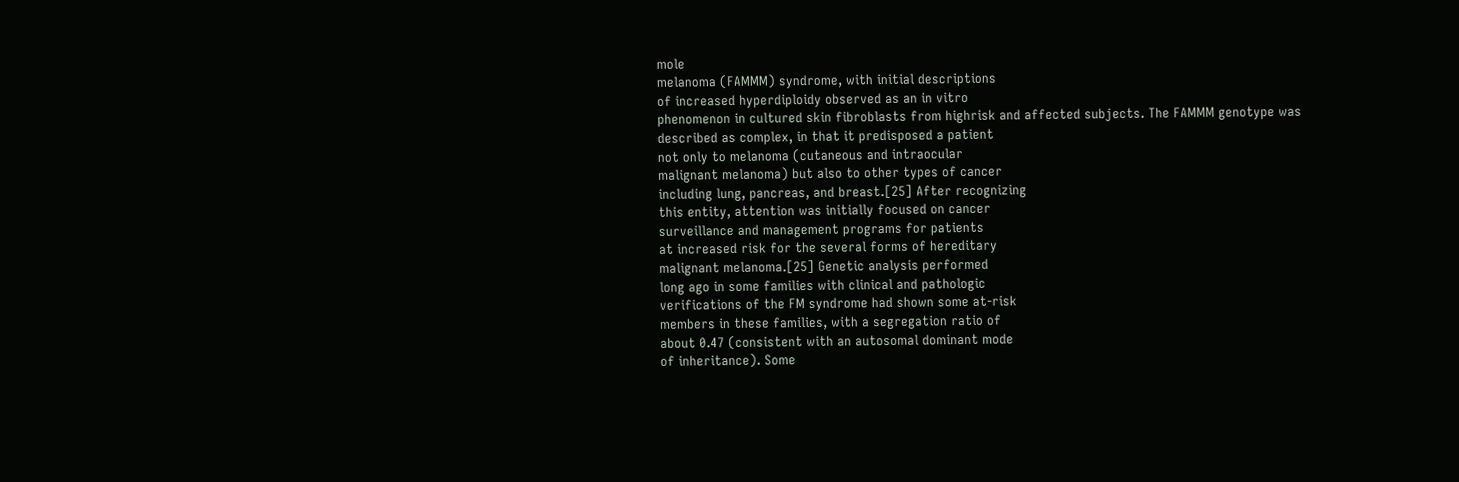mole
melanoma (FAMMM) syndrome, with initial descriptions
of increased hyperdiploidy observed as an in vitro
phenomenon in cultured skin fibroblasts from highrisk and affected subjects. The FAMMM genotype was
described as complex, in that it predisposed a patient
not only to melanoma (cutaneous and intraocular
malignant melanoma) but also to other types of cancer
including lung, pancreas, and breast.[25] After recognizing
this entity, attention was initially focused on cancer
surveillance and management programs for patients
at increased risk for the several forms of hereditary
malignant melanoma.[25] Genetic analysis performed
long ago in some families with clinical and pathologic
verifications of the FM syndrome had shown some at-risk
members in these families, with a segregation ratio of
about 0.47 (consistent with an autosomal dominant mode
of inheritance). Some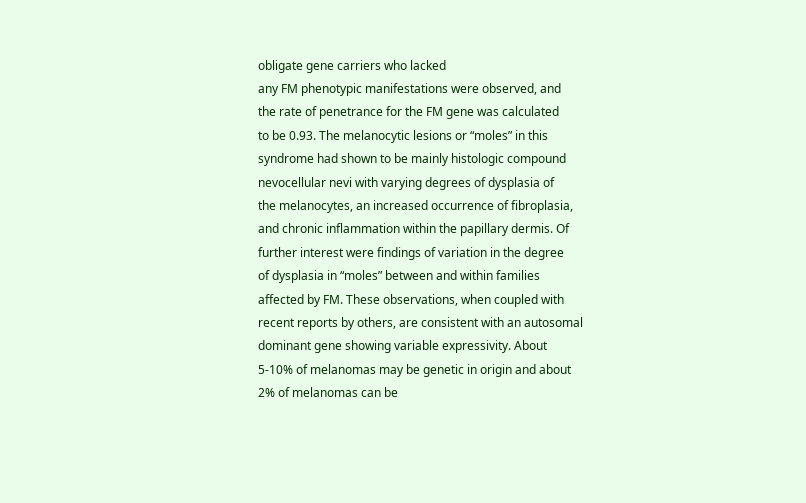obligate gene carriers who lacked
any FM phenotypic manifestations were observed, and
the rate of penetrance for the FM gene was calculated
to be 0.93. The melanocytic lesions or “moles” in this
syndrome had shown to be mainly histologic compound
nevocellular nevi with varying degrees of dysplasia of
the melanocytes, an increased occurrence of fibroplasia,
and chronic inflammation within the papillary dermis. Of
further interest were findings of variation in the degree
of dysplasia in “moles” between and within families
affected by FM. These observations, when coupled with
recent reports by others, are consistent with an autosomal
dominant gene showing variable expressivity. About
5-10% of melanomas may be genetic in origin and about
2% of melanomas can be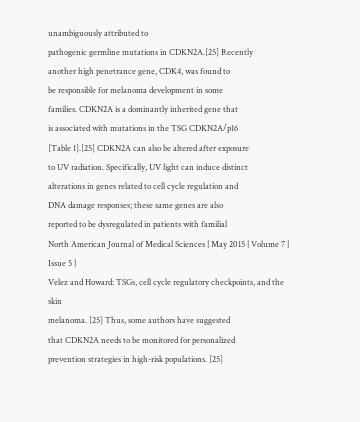unambiguously attributed to
pathogenic germline mutations in CDKN2A.[25] Recently
another high penetrance gene, CDK4, was found to
be responsible for melanoma development in some
families. CDKN2A is a dominantly inherited gene that
is associated with mutations in the TSG CDKN2A/p16
[Table 1].[25] CDKN2A can also be altered after exposure
to UV radiation. Specifically, UV light can induce distinct
alterations in genes related to cell cycle regulation and
DNA damage responses; these same genes are also
reported to be dysregulated in patients with familial
North American Journal of Medical Sciences | May 2015 | Volume 7 | Issue 5 |
Velez and Howard: TSGs, cell cycle regulatory checkpoints, and the skin
melanoma. [25] Thus, some authors have suggested
that CDKN2A needs to be monitored for personalized
prevention strategies in high-risk populations. [25]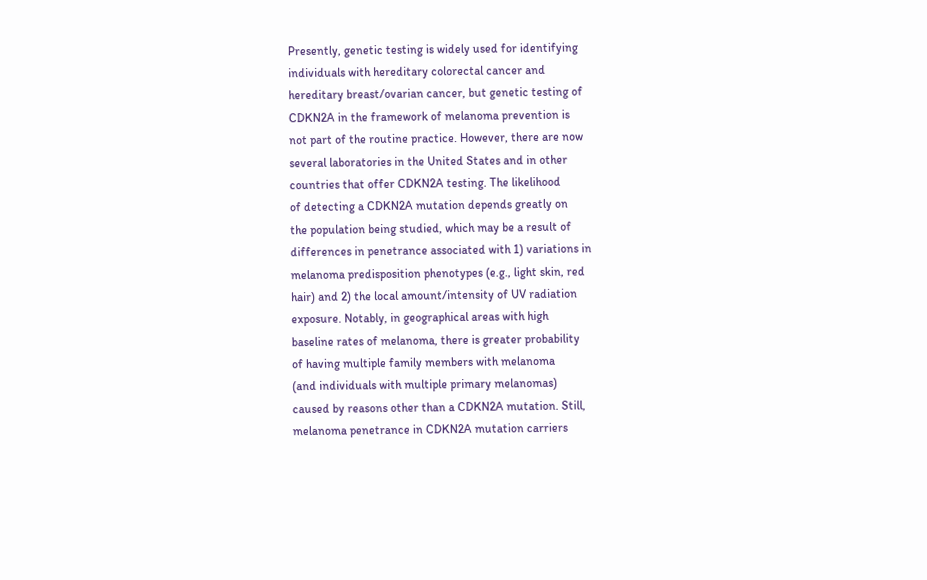Presently, genetic testing is widely used for identifying
individuals with hereditary colorectal cancer and
hereditary breast/ovarian cancer, but genetic testing of
CDKN2A in the framework of melanoma prevention is
not part of the routine practice. However, there are now
several laboratories in the United States and in other
countries that offer CDKN2A testing. The likelihood
of detecting a CDKN2A mutation depends greatly on
the population being studied, which may be a result of
differences in penetrance associated with 1) variations in
melanoma predisposition phenotypes (e.g., light skin, red
hair) and 2) the local amount/intensity of UV radiation
exposure. Notably, in geographical areas with high
baseline rates of melanoma, there is greater probability
of having multiple family members with melanoma
(and individuals with multiple primary melanomas)
caused by reasons other than a CDKN2A mutation. Still,
melanoma penetrance in CDKN2A mutation carriers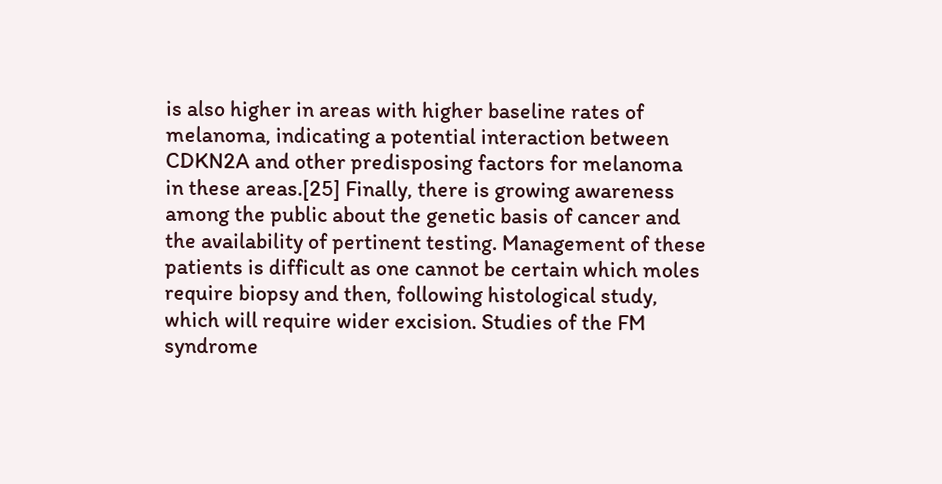is also higher in areas with higher baseline rates of
melanoma, indicating a potential interaction between
CDKN2A and other predisposing factors for melanoma
in these areas.[25] Finally, there is growing awareness
among the public about the genetic basis of cancer and
the availability of pertinent testing. Management of these
patients is difficult as one cannot be certain which moles
require biopsy and then, following histological study,
which will require wider excision. Studies of the FM
syndrome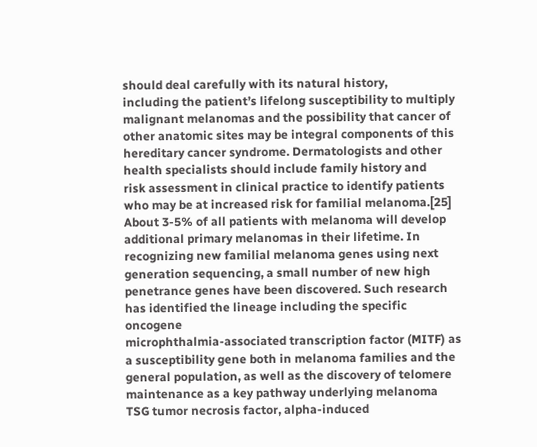should deal carefully with its natural history,
including the patient’s lifelong susceptibility to multiply
malignant melanomas and the possibility that cancer of
other anatomic sites may be integral components of this
hereditary cancer syndrome. Dermatologists and other
health specialists should include family history and
risk assessment in clinical practice to identify patients
who may be at increased risk for familial melanoma.[25]
About 3-5% of all patients with melanoma will develop
additional primary melanomas in their lifetime. In
recognizing new familial melanoma genes using next
generation sequencing, a small number of new high
penetrance genes have been discovered. Such research
has identified the lineage including the specific oncogene
microphthalmia-associated transcription factor (MITF) as
a susceptibility gene both in melanoma families and the
general population, as well as the discovery of telomere
maintenance as a key pathway underlying melanoma
TSG tumor necrosis factor, alpha-induced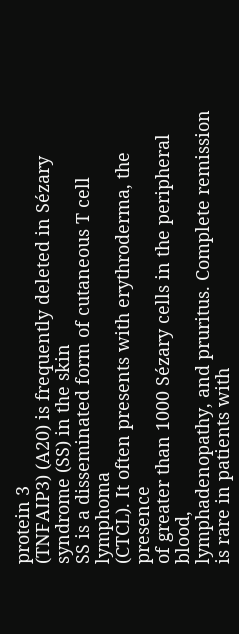protein 3
(TNFAIP3) (A20) is frequently deleted in Sézary
syndrome (SS) in the skin
SS is a disseminated form of cutaneous T cell lymphoma
(CTCL). It often presents with erythroderma, the presence
of greater than 1000 Sézary cells in the peripheral blood,
lymphadenopathy, and pruritus. Complete remission
is rare in patients with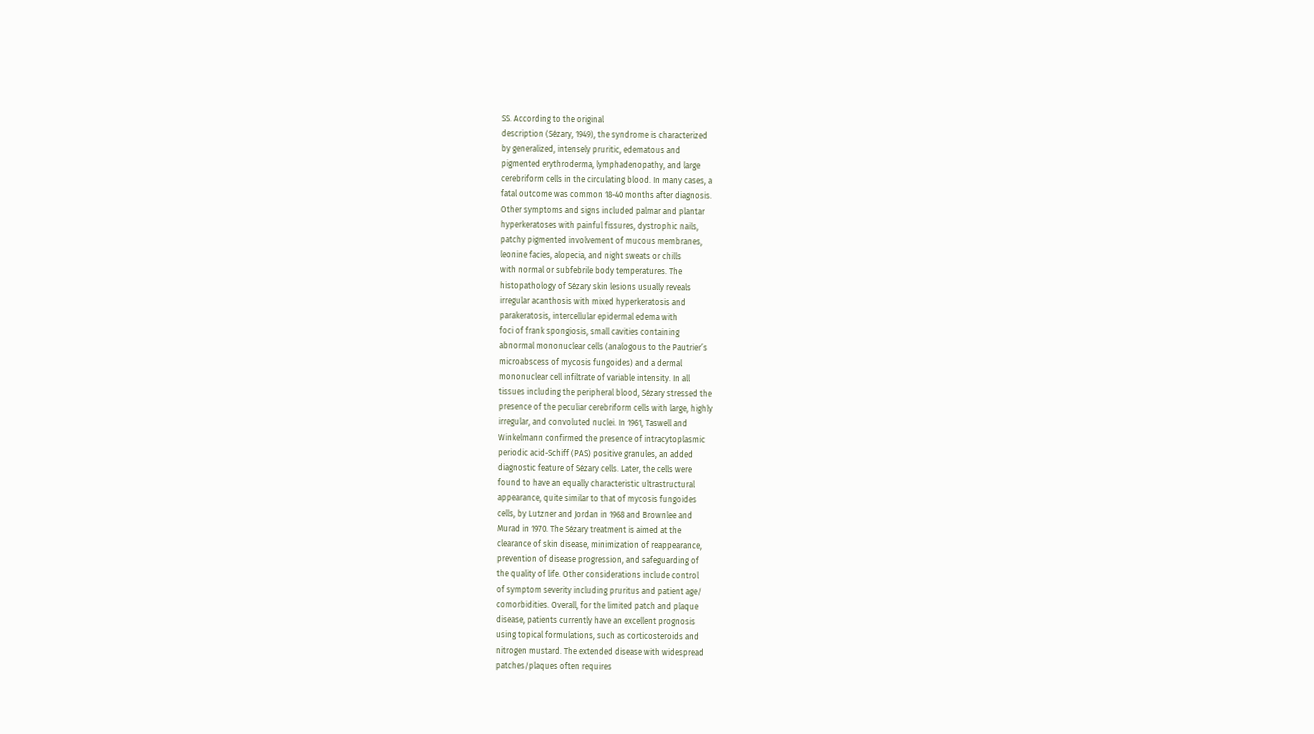SS. According to the original
description (Sézary, 1949), the syndrome is characterized
by generalized, intensely pruritic, edematous and
pigmented erythroderma, lymphadenopathy, and large
cerebriform cells in the circulating blood. In many cases, a
fatal outcome was common 18-40 months after diagnosis.
Other symptoms and signs included palmar and plantar
hyperkeratoses with painful fissures, dystrophic nails,
patchy pigmented involvement of mucous membranes,
leonine facies, alopecia, and night sweats or chills
with normal or subfebrile body temperatures. The
histopathology of Sézary skin lesions usually reveals
irregular acanthosis with mixed hyperkeratosis and
parakeratosis, intercellular epidermal edema with
foci of frank spongiosis, small cavities containing
abnormal mononuclear cells (analogous to the Pautrier’s
microabscess of mycosis fungoides) and a dermal
mononuclear cell infiltrate of variable intensity. In all
tissues including the peripheral blood, Sézary stressed the
presence of the peculiar cerebriform cells with large, highly
irregular, and convoluted nuclei. In 1961, Taswell and
Winkelmann confirmed the presence of intracytoplasmic
periodic acid-Schiff (PAS) positive granules, an added
diagnostic feature of Sézary cells. Later, the cells were
found to have an equally characteristic ultrastructural
appearance, quite similar to that of mycosis fungoides
cells, by Lutzner and Jordan in 1968 and Brownlee and
Murad in 1970. The Sézary treatment is aimed at the
clearance of skin disease, minimization of reappearance,
prevention of disease progression, and safeguarding of
the quality of life. Other considerations include control
of symptom severity including pruritus and patient age/
comorbidities. Overall, for the limited patch and plaque
disease, patients currently have an excellent prognosis
using topical formulations, such as corticosteroids and
nitrogen mustard. The extended disease with widespread
patches/plaques often requires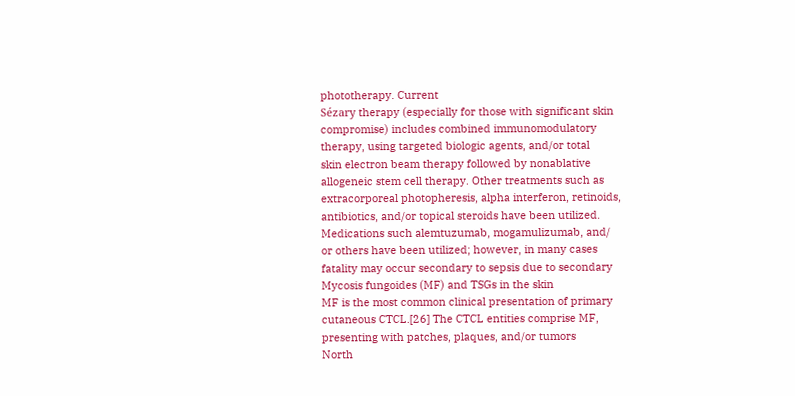phototherapy. Current
Sézary therapy (especially for those with significant skin
compromise) includes combined immunomodulatory
therapy, using targeted biologic agents, and/or total
skin electron beam therapy followed by nonablative
allogeneic stem cell therapy. Other treatments such as
extracorporeal photopheresis, alpha interferon, retinoids,
antibiotics, and/or topical steroids have been utilized.
Medications such alemtuzumab, mogamulizumab, and/
or others have been utilized; however, in many cases
fatality may occur secondary to sepsis due to secondary
Mycosis fungoides (MF) and TSGs in the skin
MF is the most common clinical presentation of primary
cutaneous CTCL.[26] The CTCL entities comprise MF,
presenting with patches, plaques, and/or tumors
North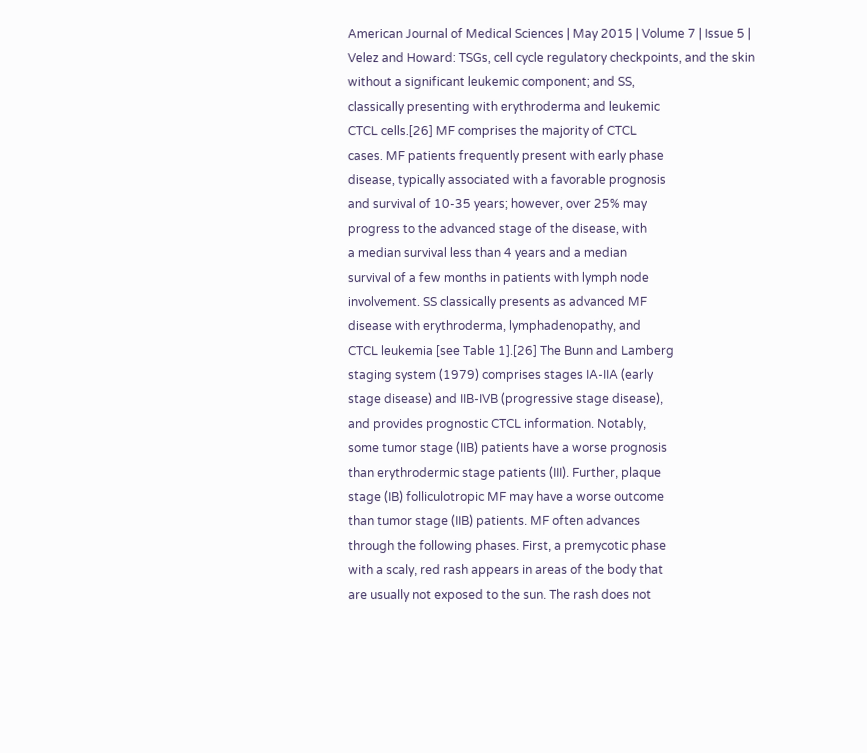American Journal of Medical Sciences | May 2015 | Volume 7 | Issue 5 |
Velez and Howard: TSGs, cell cycle regulatory checkpoints, and the skin
without a significant leukemic component; and SS,
classically presenting with erythroderma and leukemic
CTCL cells.[26] MF comprises the majority of CTCL
cases. MF patients frequently present with early phase
disease, typically associated with a favorable prognosis
and survival of 10-35 years; however, over 25% may
progress to the advanced stage of the disease, with
a median survival less than 4 years and a median
survival of a few months in patients with lymph node
involvement. SS classically presents as advanced MF
disease with erythroderma, lymphadenopathy, and
CTCL leukemia [see Table 1].[26] The Bunn and Lamberg
staging system (1979) comprises stages IA-IIA (early
stage disease) and IIB-IVB (progressive stage disease),
and provides prognostic CTCL information. Notably,
some tumor stage (IIB) patients have a worse prognosis
than erythrodermic stage patients (III). Further, plaque
stage (IB) folliculotropic MF may have a worse outcome
than tumor stage (IIB) patients. MF often advances
through the following phases. First, a premycotic phase
with a scaly, red rash appears in areas of the body that
are usually not exposed to the sun. The rash does not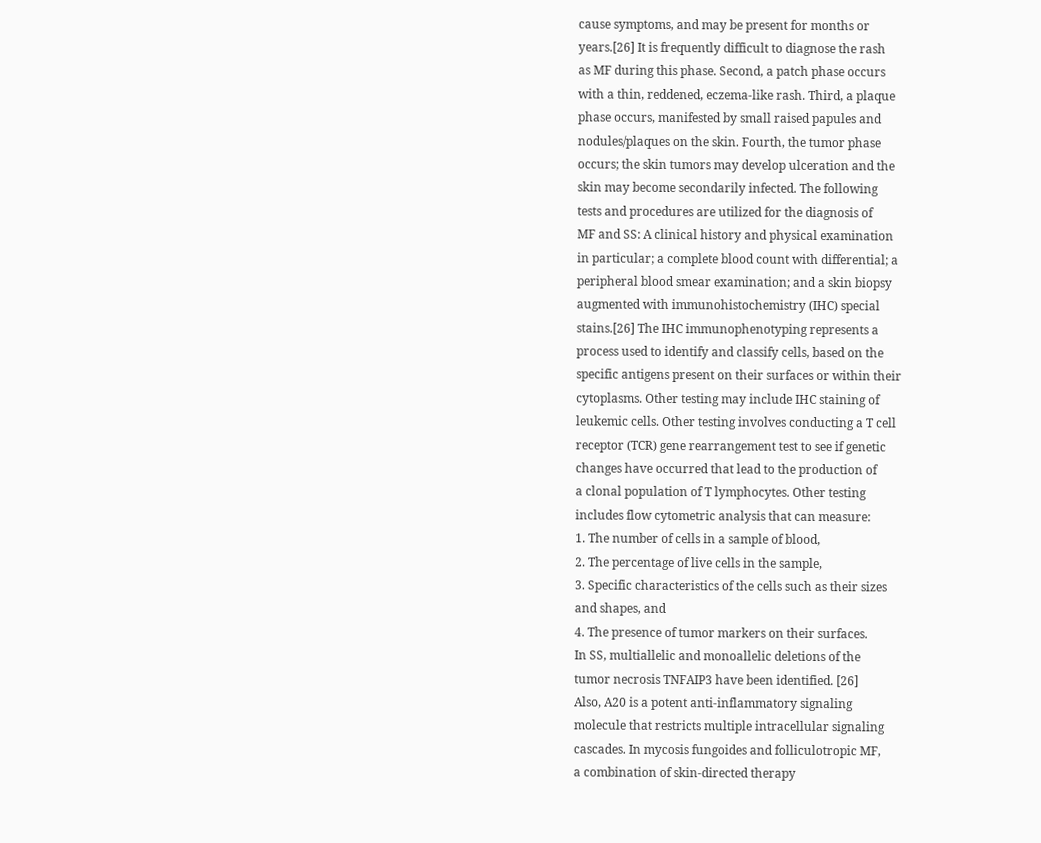cause symptoms, and may be present for months or
years.[26] It is frequently difficult to diagnose the rash
as MF during this phase. Second, a patch phase occurs
with a thin, reddened, eczema-like rash. Third, a plaque
phase occurs, manifested by small raised papules and
nodules/plaques on the skin. Fourth, the tumor phase
occurs; the skin tumors may develop ulceration and the
skin may become secondarily infected. The following
tests and procedures are utilized for the diagnosis of
MF and SS: A clinical history and physical examination
in particular; a complete blood count with differential; a
peripheral blood smear examination; and a skin biopsy
augmented with immunohistochemistry (IHC) special
stains.[26] The IHC immunophenotyping represents a
process used to identify and classify cells, based on the
specific antigens present on their surfaces or within their
cytoplasms. Other testing may include IHC staining of
leukemic cells. Other testing involves conducting a T cell
receptor (TCR) gene rearrangement test to see if genetic
changes have occurred that lead to the production of
a clonal population of T lymphocytes. Other testing
includes flow cytometric analysis that can measure:
1. The number of cells in a sample of blood,
2. The percentage of live cells in the sample,
3. Specific characteristics of the cells such as their sizes
and shapes, and
4. The presence of tumor markers on their surfaces.
In SS, multiallelic and monoallelic deletions of the
tumor necrosis TNFAIP3 have been identified. [26]
Also, A20 is a potent anti-inflammatory signaling
molecule that restricts multiple intracellular signaling
cascades. In mycosis fungoides and folliculotropic MF,
a combination of skin-directed therapy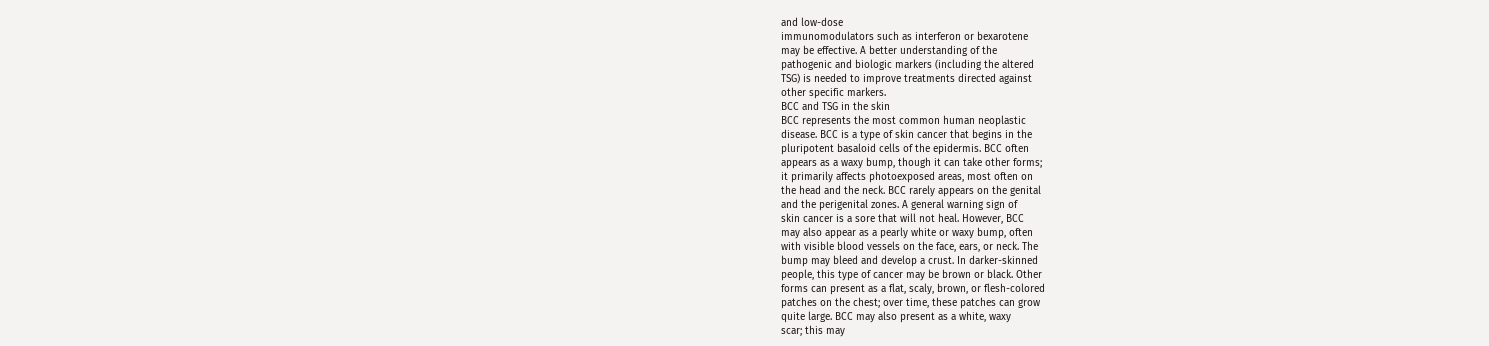and low-dose
immunomodulators such as interferon or bexarotene
may be effective. A better understanding of the
pathogenic and biologic markers (including the altered
TSG) is needed to improve treatments directed against
other specific markers.
BCC and TSG in the skin
BCC represents the most common human neoplastic
disease. BCC is a type of skin cancer that begins in the
pluripotent basaloid cells of the epidermis. BCC often
appears as a waxy bump, though it can take other forms;
it primarily affects photoexposed areas, most often on
the head and the neck. BCC rarely appears on the genital
and the perigenital zones. A general warning sign of
skin cancer is a sore that will not heal. However, BCC
may also appear as a pearly white or waxy bump, often
with visible blood vessels on the face, ears, or neck. The
bump may bleed and develop a crust. In darker-skinned
people, this type of cancer may be brown or black. Other
forms can present as a flat, scaly, brown, or flesh-colored
patches on the chest; over time, these patches can grow
quite large. BCC may also present as a white, waxy
scar; this may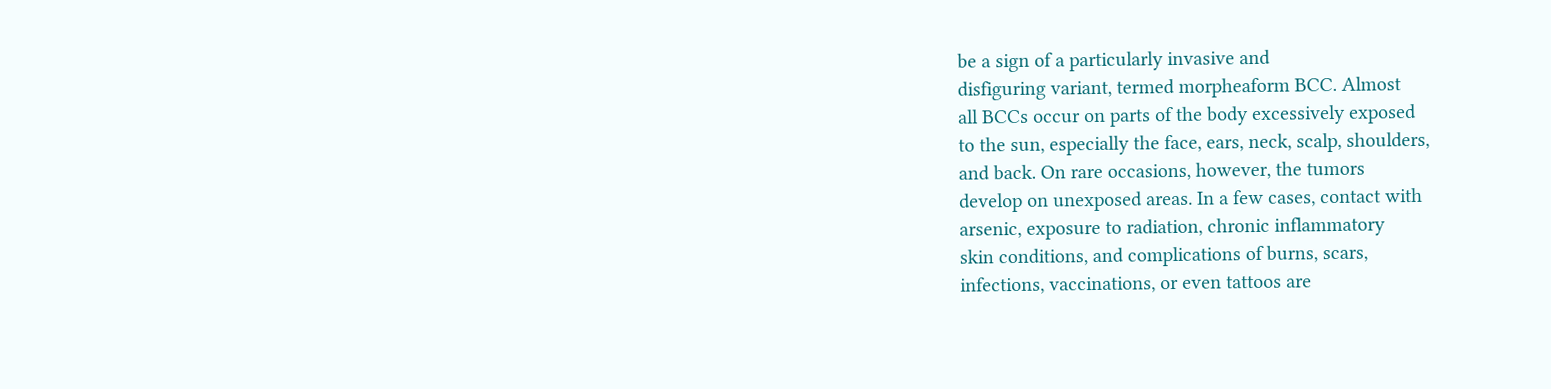be a sign of a particularly invasive and
disfiguring variant, termed morpheaform BCC. Almost
all BCCs occur on parts of the body excessively exposed
to the sun, especially the face, ears, neck, scalp, shoulders,
and back. On rare occasions, however, the tumors
develop on unexposed areas. In a few cases, contact with
arsenic, exposure to radiation, chronic inflammatory
skin conditions, and complications of burns, scars,
infections, vaccinations, or even tattoos are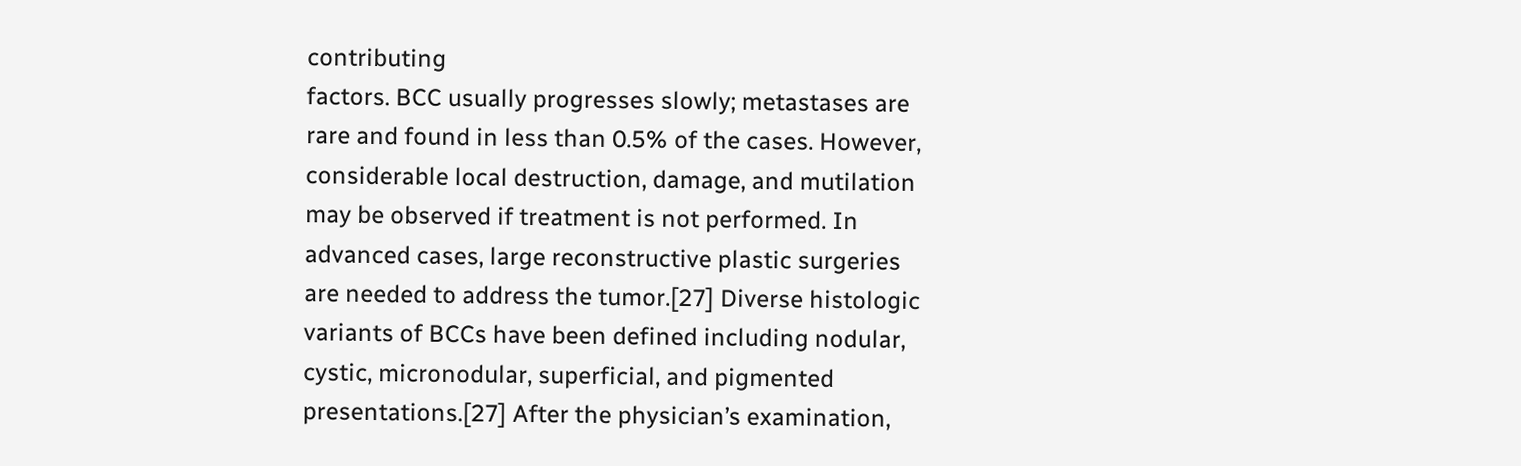contributing
factors. BCC usually progresses slowly; metastases are
rare and found in less than 0.5% of the cases. However,
considerable local destruction, damage, and mutilation
may be observed if treatment is not performed. In
advanced cases, large reconstructive plastic surgeries
are needed to address the tumor.[27] Diverse histologic
variants of BCCs have been defined including nodular,
cystic, micronodular, superficial, and pigmented
presentations.[27] After the physician’s examination,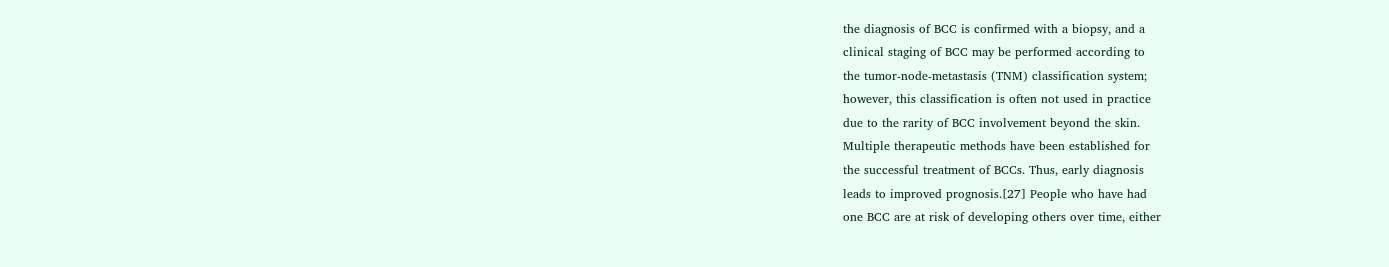the diagnosis of BCC is confirmed with a biopsy, and a
clinical staging of BCC may be performed according to
the tumor-node-metastasis (TNM) classification system;
however, this classification is often not used in practice
due to the rarity of BCC involvement beyond the skin.
Multiple therapeutic methods have been established for
the successful treatment of BCCs. Thus, early diagnosis
leads to improved prognosis.[27] People who have had
one BCC are at risk of developing others over time, either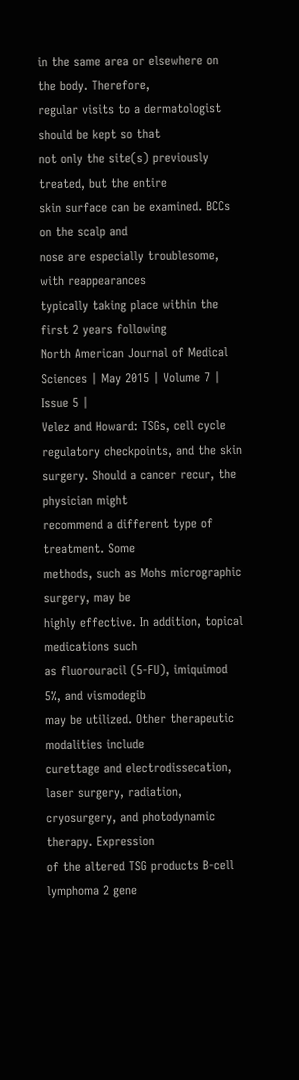in the same area or elsewhere on the body. Therefore,
regular visits to a dermatologist should be kept so that
not only the site(s) previously treated, but the entire
skin surface can be examined. BCCs on the scalp and
nose are especially troublesome, with reappearances
typically taking place within the first 2 years following
North American Journal of Medical Sciences | May 2015 | Volume 7 | Issue 5 |
Velez and Howard: TSGs, cell cycle regulatory checkpoints, and the skin
surgery. Should a cancer recur, the physician might
recommend a different type of treatment. Some
methods, such as Mohs micrographic surgery, may be
highly effective. In addition, topical medications such
as fluorouracil (5-FU), imiquimod 5%, and vismodegib
may be utilized. Other therapeutic modalities include
curettage and electrodissecation, laser surgery, radiation,
cryosurgery, and photodynamic therapy. Expression
of the altered TSG products B-cell lymphoma 2 gene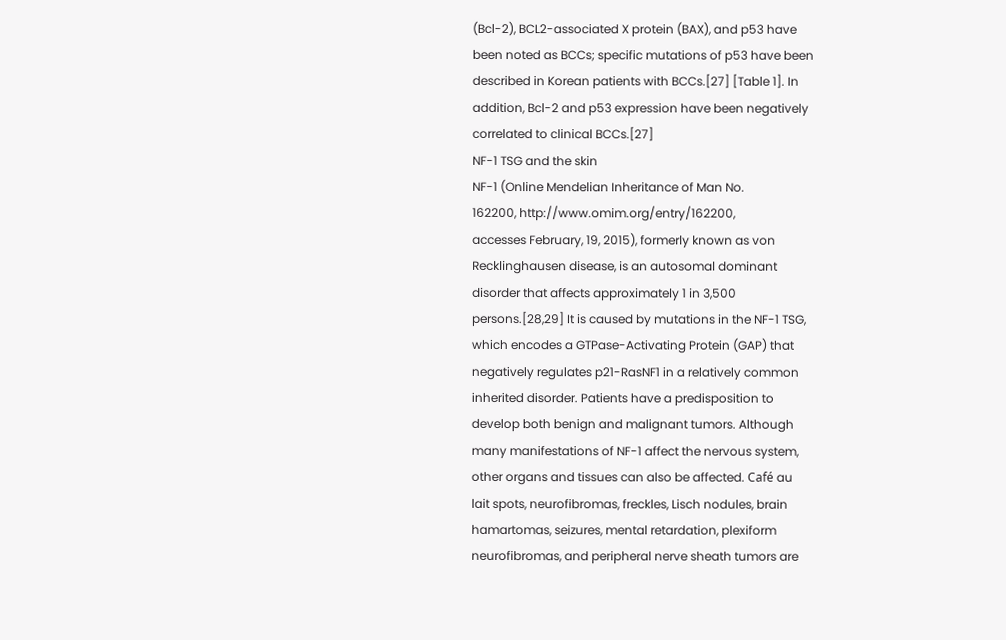(Bcl-2), BCL2-associated X protein (BAX), and p53 have
been noted as BCCs; specific mutations of p53 have been
described in Korean patients with BCCs.[27] [Table 1]. In
addition, Bcl-2 and p53 expression have been negatively
correlated to clinical BCCs.[27]
NF-1 TSG and the skin
NF-1 (Online Mendelian Inheritance of Man No.
162200, http://www.omim.org/entry/162200,
accesses February, 19, 2015), formerly known as von
Recklinghausen disease, is an autosomal dominant
disorder that affects approximately 1 in 3,500
persons.[28,29] It is caused by mutations in the NF-1 TSG,
which encodes a GTPase-Activating Protein (GAP) that
negatively regulates p21-RasNF1 in a relatively common
inherited disorder. Patients have a predisposition to
develop both benign and malignant tumors. Although
many manifestations of NF-1 affect the nervous system,
other organs and tissues can also be affected. Café au
lait spots, neurofibromas, freckles, Lisch nodules, brain
hamartomas, seizures, mental retardation, plexiform
neurofibromas, and peripheral nerve sheath tumors are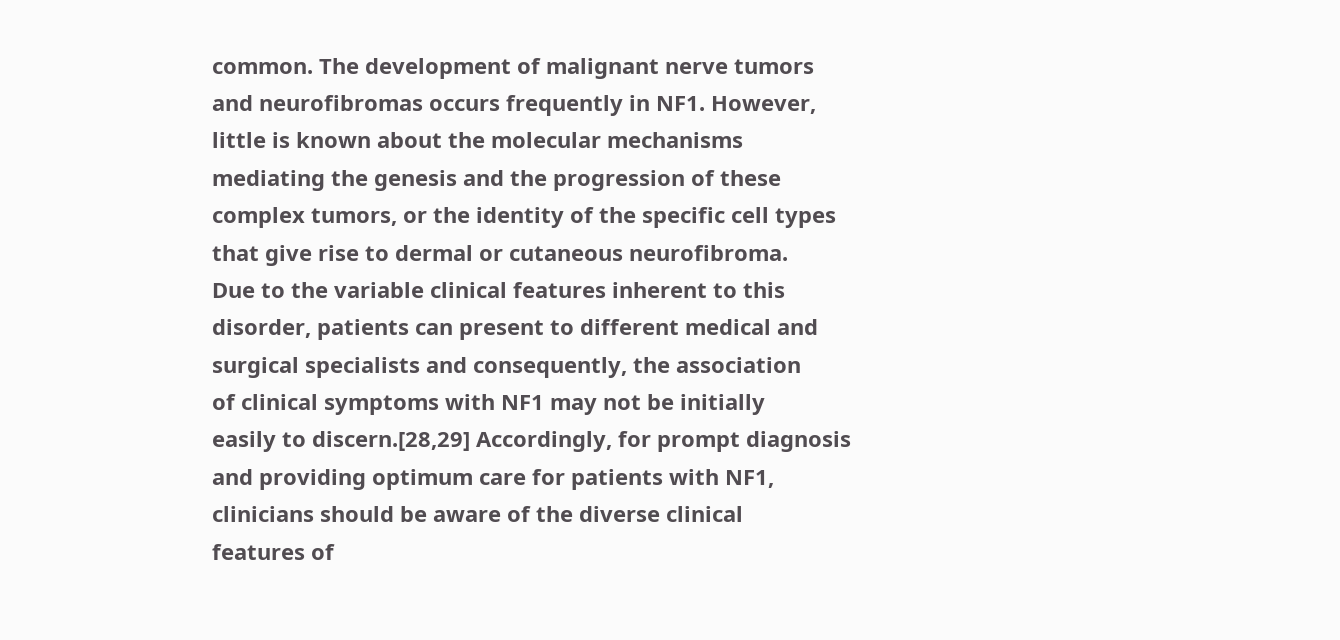common. The development of malignant nerve tumors
and neurofibromas occurs frequently in NF1. However,
little is known about the molecular mechanisms
mediating the genesis and the progression of these
complex tumors, or the identity of the specific cell types
that give rise to dermal or cutaneous neurofibroma.
Due to the variable clinical features inherent to this
disorder, patients can present to different medical and
surgical specialists and consequently, the association
of clinical symptoms with NF1 may not be initially
easily to discern.[28,29] Accordingly, for prompt diagnosis
and providing optimum care for patients with NF1,
clinicians should be aware of the diverse clinical
features of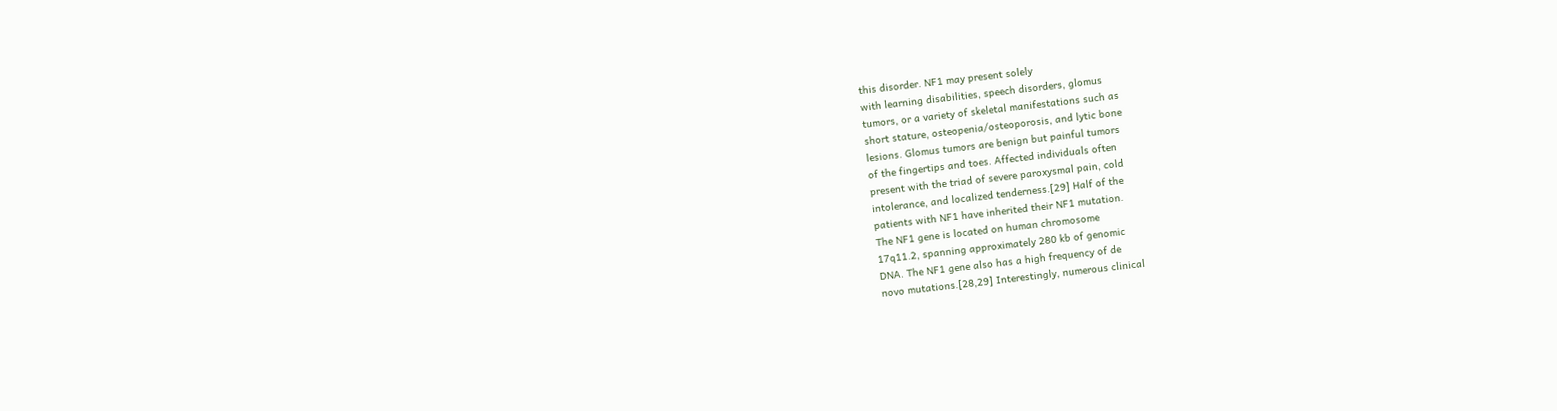this disorder. NF1 may present solely
with learning disabilities, speech disorders, glomus
tumors, or a variety of skeletal manifestations such as
short stature, osteopenia/osteoporosis, and lytic bone
lesions. Glomus tumors are benign but painful tumors
of the fingertips and toes. Affected individuals often
present with the triad of severe paroxysmal pain, cold
intolerance, and localized tenderness.[29] Half of the
patients with NF1 have inherited their NF1 mutation.
The NF1 gene is located on human chromosome
17q11.2, spanning approximately 280 kb of genomic
DNA. The NF1 gene also has a high frequency of de
novo mutations.[28,29] Interestingly, numerous clinical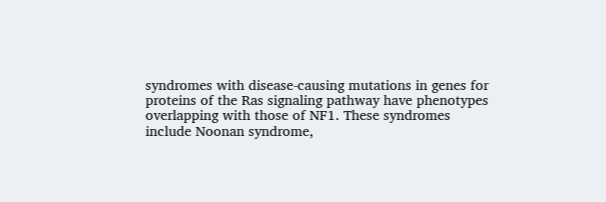syndromes with disease-causing mutations in genes for
proteins of the Ras signaling pathway have phenotypes
overlapping with those of NF1. These syndromes
include Noonan syndrome,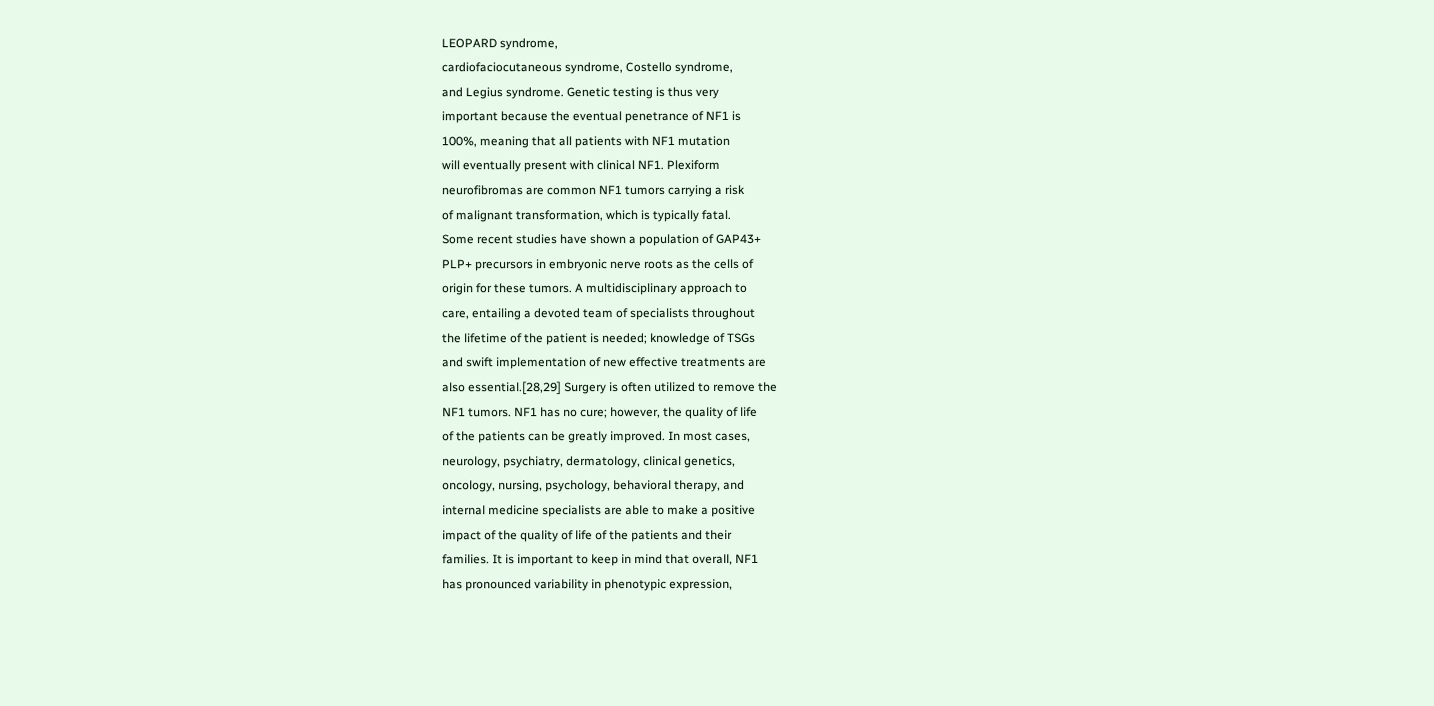LEOPARD syndrome,
cardiofaciocutaneous syndrome, Costello syndrome,
and Legius syndrome. Genetic testing is thus very
important because the eventual penetrance of NF1 is
100%, meaning that all patients with NF1 mutation
will eventually present with clinical NF1. Plexiform
neurofibromas are common NF1 tumors carrying a risk
of malignant transformation, which is typically fatal.
Some recent studies have shown a population of GAP43+
PLP+ precursors in embryonic nerve roots as the cells of
origin for these tumors. A multidisciplinary approach to
care, entailing a devoted team of specialists throughout
the lifetime of the patient is needed; knowledge of TSGs
and swift implementation of new effective treatments are
also essential.[28,29] Surgery is often utilized to remove the
NF1 tumors. NF1 has no cure; however, the quality of life
of the patients can be greatly improved. In most cases,
neurology, psychiatry, dermatology, clinical genetics,
oncology, nursing, psychology, behavioral therapy, and
internal medicine specialists are able to make a positive
impact of the quality of life of the patients and their
families. It is important to keep in mind that overall, NF1
has pronounced variability in phenotypic expression,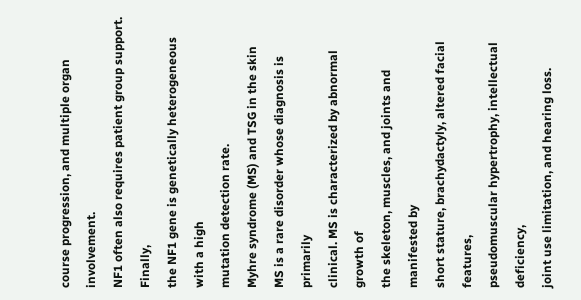course progression, and multiple organ involvement.
NF1 often also requires patient group support. Finally,
the NF1 gene is genetically heterogeneous with a high
mutation detection rate.
Myhre syndrome (MS) and TSG in the skin
MS is a rare disorder whose diagnosis is primarily
clinical. MS is characterized by abnormal growth of
the skeleton, muscles, and joints and manifested by
short stature, brachydactyly, altered facial features,
pseudomuscular hypertrophy, intellectual deficiency,
joint use limitation, and hearing loss.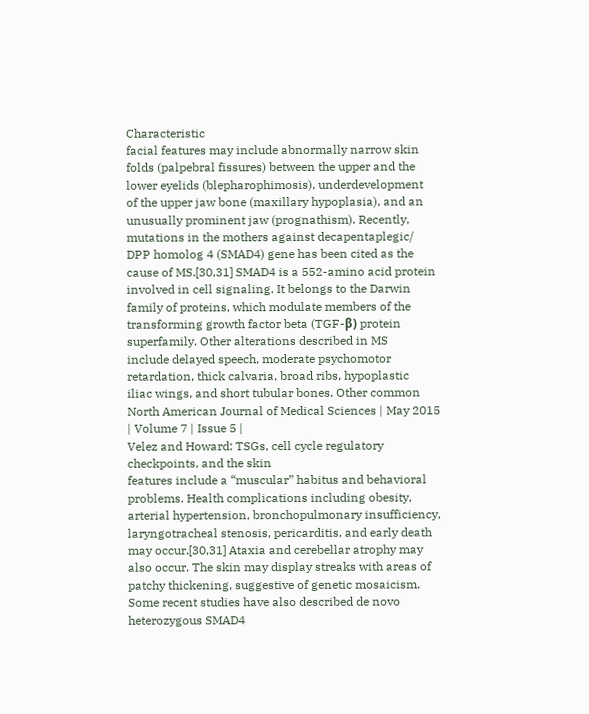Characteristic
facial features may include abnormally narrow skin
folds (palpebral fissures) between the upper and the
lower eyelids (blepharophimosis), underdevelopment
of the upper jaw bone (maxillary hypoplasia), and an
unusually prominent jaw (prognathism). Recently,
mutations in the mothers against decapentaplegic/
DPP homolog 4 (SMAD4) gene has been cited as the
cause of MS.[30,31] SMAD4 is a 552-amino acid protein
involved in cell signaling. It belongs to the Darwin
family of proteins, which modulate members of the
transforming growth factor beta (TGF-β) protein
superfamily. Other alterations described in MS
include delayed speech, moderate psychomotor
retardation, thick calvaria, broad ribs, hypoplastic
iliac wings, and short tubular bones. Other common
North American Journal of Medical Sciences | May 2015 | Volume 7 | Issue 5 |
Velez and Howard: TSGs, cell cycle regulatory checkpoints, and the skin
features include a “muscular” habitus and behavioral
problems. Health complications including obesity,
arterial hypertension, bronchopulmonary insufficiency,
laryngotracheal stenosis, pericarditis, and early death
may occur.[30,31] Ataxia and cerebellar atrophy may
also occur. The skin may display streaks with areas of
patchy thickening, suggestive of genetic mosaicism.
Some recent studies have also described de novo
heterozygous SMAD4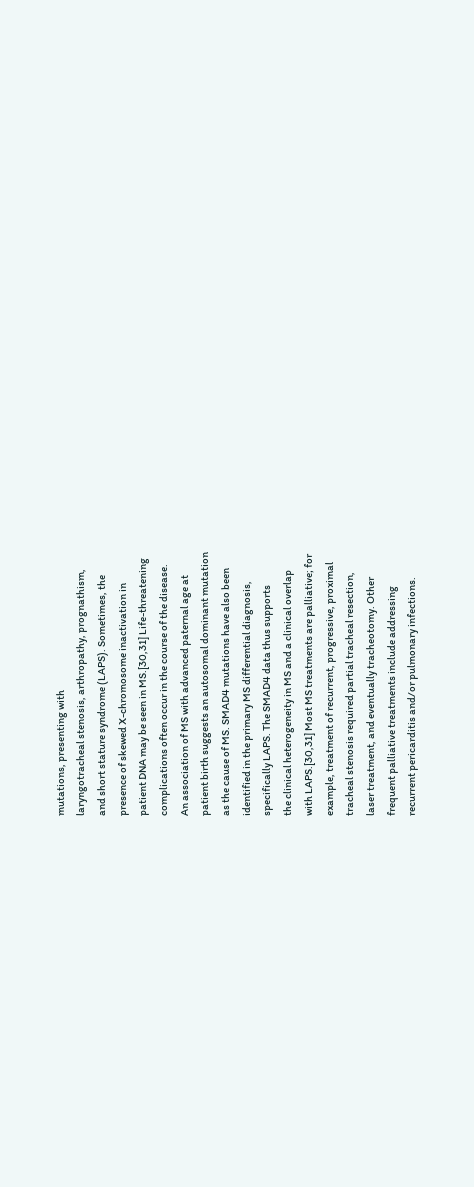mutations, presenting with
laryngotracheal stenosis, arthropathy, prognathism,
and short stature syndrome (LAPS). Sometimes, the
presence of skewed X-chromosome inactivation in
patient DNA may be seen in MS.[30,31] Life-threatening
complications often occur in the course of the disease.
An association of MS with advanced paternal age at
patient birth suggests an autosomal dominant mutation
as the cause of MS. SMAD4 mutations have also been
identified in the primary MS differential diagnosis,
specifically LAPS. The SMAD4 data thus supports
the clinical heterogeneity in MS and a clinical overlap
with LAPS.[30,31] Most MS treatments are palliative; for
example, treatment of recurrent, progressive, proximal
tracheal stenosis required partial tracheal resection,
laser treatment, and eventually tracheotomy. Other
frequent palliative treatments include addressing
recurrent pericarditis and/or pulmonary infections.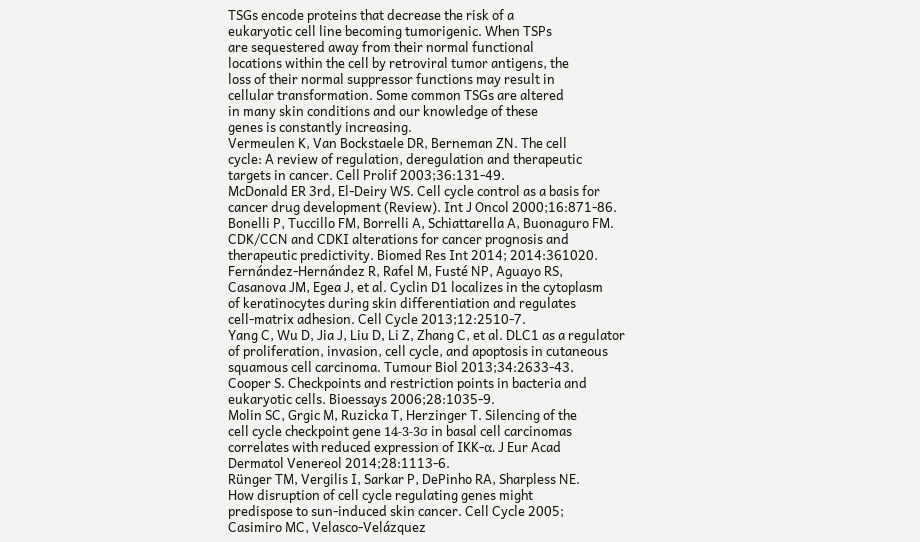TSGs encode proteins that decrease the risk of a
eukaryotic cell line becoming tumorigenic. When TSPs
are sequestered away from their normal functional
locations within the cell by retroviral tumor antigens, the
loss of their normal suppressor functions may result in
cellular transformation. Some common TSGs are altered
in many skin conditions and our knowledge of these
genes is constantly increasing.
Vermeulen K, Van Bockstaele DR, Berneman ZN. The cell
cycle: A review of regulation, deregulation and therapeutic
targets in cancer. Cell Prolif 2003;36:131-49.
McDonald ER 3rd, El-Deiry WS. Cell cycle control as a basis for
cancer drug development (Review). Int J Oncol 2000;16:871-86.
Bonelli P, Tuccillo FM, Borrelli A, Schiattarella A, Buonaguro FM.
CDK/CCN and CDKI alterations for cancer prognosis and
therapeutic predictivity. Biomed Res Int 2014; 2014:361020.
Fernández-Hernández R, Rafel M, Fusté NP, Aguayo RS,
Casanova JM, Egea J, et al. Cyclin D1 localizes in the cytoplasm
of keratinocytes during skin differentiation and regulates
cell-matrix adhesion. Cell Cycle 2013;12:2510-7.
Yang C, Wu D, Jia J, Liu D, Li Z, Zhang C, et al. DLC1 as a regulator
of proliferation, invasion, cell cycle, and apoptosis in cutaneous
squamous cell carcinoma. Tumour Biol 2013;34:2633-43.
Cooper S. Checkpoints and restriction points in bacteria and
eukaryotic cells. Bioessays 2006;28:1035-9.
Molin SC, Grgic M, Ruzicka T, Herzinger T. Silencing of the
cell cycle checkpoint gene 14-3-3σ in basal cell carcinomas
correlates with reduced expression of IKK-α. J Eur Acad
Dermatol Venereol 2014;28:1113-6.
Rünger TM, Vergilis I, Sarkar P, DePinho RA, Sharpless NE.
How disruption of cell cycle regulating genes might
predispose to sun-induced skin cancer. Cell Cycle 2005;
Casimiro MC, Velasco-Velázquez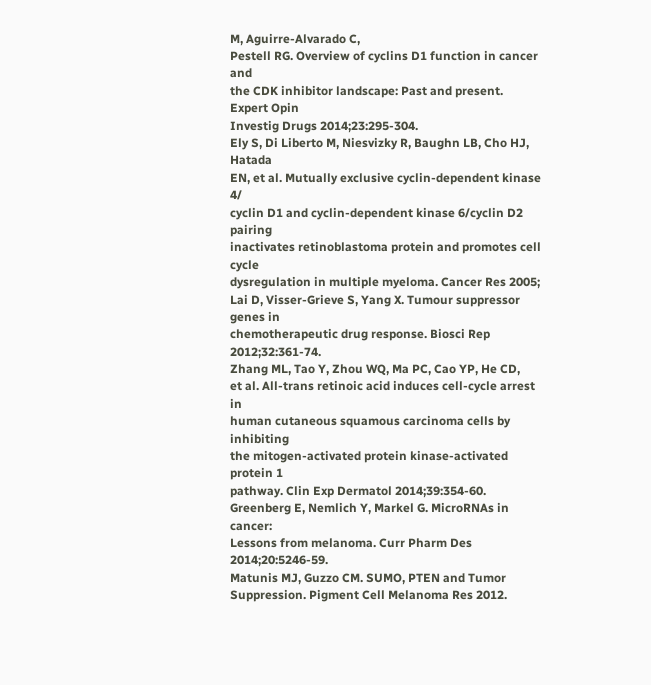M, Aguirre-Alvarado C,
Pestell RG. Overview of cyclins D1 function in cancer and
the CDK inhibitor landscape: Past and present. Expert Opin
Investig Drugs 2014;23:295-304.
Ely S, Di Liberto M, Niesvizky R, Baughn LB, Cho HJ, Hatada
EN, et al. Mutually exclusive cyclin-dependent kinase 4/
cyclin D1 and cyclin-dependent kinase 6/cyclin D2 pairing
inactivates retinoblastoma protein and promotes cell cycle
dysregulation in multiple myeloma. Cancer Res 2005;
Lai D, Visser-Grieve S, Yang X. Tumour suppressor genes in
chemotherapeutic drug response. Biosci Rep 2012;32:361-74.
Zhang ML, Tao Y, Zhou WQ, Ma PC, Cao YP, He CD,
et al. All-trans retinoic acid induces cell-cycle arrest in
human cutaneous squamous carcinoma cells by inhibiting
the mitogen-activated protein kinase-activated protein 1
pathway. Clin Exp Dermatol 2014;39:354-60.
Greenberg E, Nemlich Y, Markel G. MicroRNAs in cancer:
Lessons from melanoma. Curr Pharm Des 2014;20:5246-59.
Matunis MJ, Guzzo CM. SUMO, PTEN and Tumor
Suppression. Pigment Cell Melanoma Res 2012.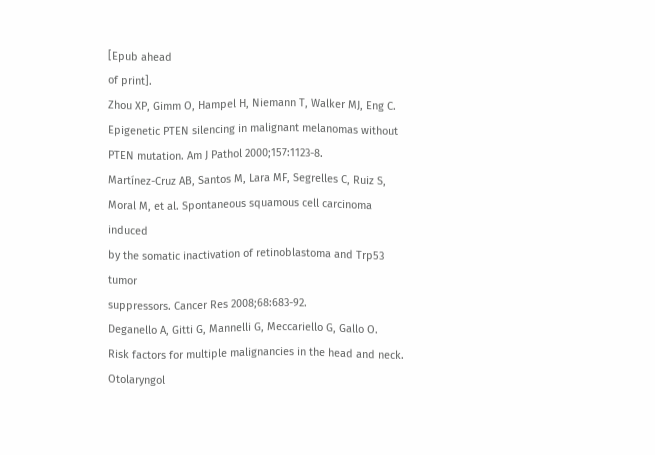[Epub ahead
of print].
Zhou XP, Gimm O, Hampel H, Niemann T, Walker MJ, Eng C.
Epigenetic PTEN silencing in malignant melanomas without
PTEN mutation. Am J Pathol 2000;157:1123-8.
Martínez-Cruz AB, Santos M, Lara MF, Segrelles C, Ruiz S,
Moral M, et al. Spontaneous squamous cell carcinoma induced
by the somatic inactivation of retinoblastoma and Trp53 tumor
suppressors. Cancer Res 2008;68:683-92.
Deganello A, Gitti G, Mannelli G, Meccariello G, Gallo O.
Risk factors for multiple malignancies in the head and neck.
Otolaryngol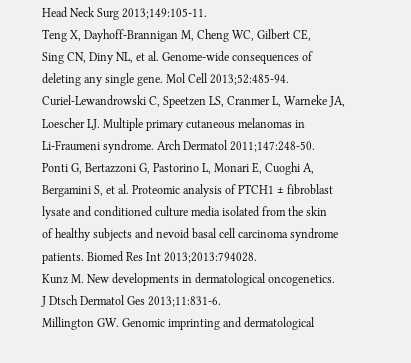Head Neck Surg 2013;149:105-11.
Teng X, Dayhoff-Brannigan M, Cheng WC, Gilbert CE,
Sing CN, Diny NL, et al. Genome-wide consequences of
deleting any single gene. Mol Cell 2013;52:485-94.
Curiel-Lewandrowski C, Speetzen LS, Cranmer L, Warneke JA,
Loescher LJ. Multiple primary cutaneous melanomas in
Li-Fraumeni syndrome. Arch Dermatol 2011;147:248-50.
Ponti G, Bertazzoni G, Pastorino L, Monari E, Cuoghi A,
Bergamini S, et al. Proteomic analysis of PTCH1 ± fibroblast
lysate and conditioned culture media isolated from the skin
of healthy subjects and nevoid basal cell carcinoma syndrome
patients. Biomed Res Int 2013;2013:794028.
Kunz M. New developments in dermatological oncogenetics.
J Dtsch Dermatol Ges 2013;11:831-6.
Millington GW. Genomic imprinting and dermatological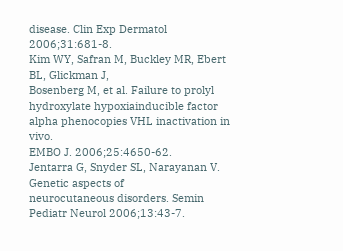disease. Clin Exp Dermatol 2006;31:681-8.
Kim WY, Safran M, Buckley MR, Ebert BL, Glickman J,
Bosenberg M, et al. Failure to prolyl hydroxylate hypoxiainducible factor alpha phenocopies VHL inactivation in vivo.
EMBO J. 2006;25:4650-62.
Jentarra G, Snyder SL, Narayanan V. Genetic aspects of
neurocutaneous disorders. Semin Pediatr Neurol 2006;13:43-7.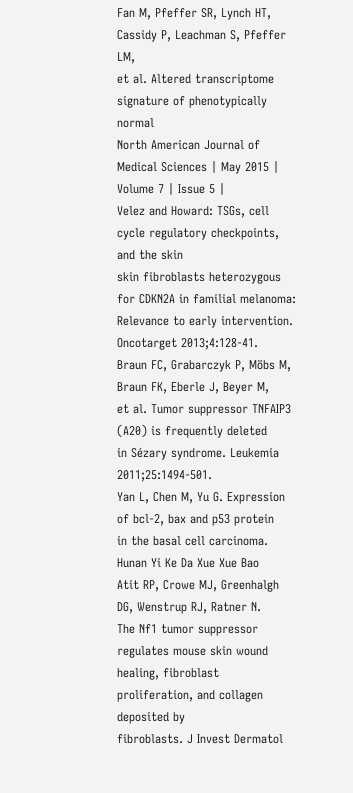Fan M, Pfeffer SR, Lynch HT, Cassidy P, Leachman S, Pfeffer LM,
et al. Altered transcriptome signature of phenotypically normal
North American Journal of Medical Sciences | May 2015 | Volume 7 | Issue 5 |
Velez and Howard: TSGs, cell cycle regulatory checkpoints, and the skin
skin fibroblasts heterozygous for CDKN2A in familial melanoma:
Relevance to early intervention. Oncotarget 2013;4:128-41.
Braun FC, Grabarczyk P, Möbs M, Braun FK, Eberle J, Beyer M,
et al. Tumor suppressor TNFAIP3 (A20) is frequently deleted
in Sézary syndrome. Leukemia 2011;25:1494-501.
Yan L, Chen M, Yu G. Expression of bcl-2, bax and p53 protein
in the basal cell carcinoma. Hunan Yi Ke Da Xue Xue Bao
Atit RP, Crowe MJ, Greenhalgh DG, Wenstrup RJ, Ratner N.
The Nf1 tumor suppressor regulates mouse skin wound
healing, fibroblast proliferation, and collagen deposited by
fibroblasts. J Invest Dermatol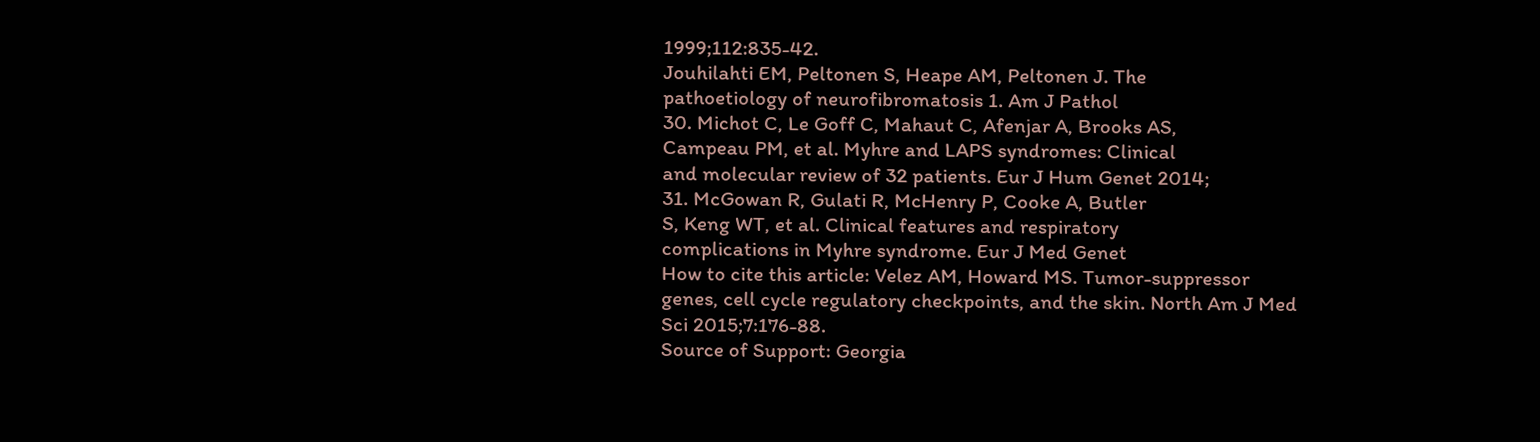1999;112:835-42.
Jouhilahti EM, Peltonen S, Heape AM, Peltonen J. The
pathoetiology of neurofibromatosis 1. Am J Pathol
30. Michot C, Le Goff C, Mahaut C, Afenjar A, Brooks AS,
Campeau PM, et al. Myhre and LAPS syndromes: Clinical
and molecular review of 32 patients. Eur J Hum Genet 2014;
31. McGowan R, Gulati R, McHenry P, Cooke A, Butler
S, Keng WT, et al. Clinical features and respiratory
complications in Myhre syndrome. Eur J Med Genet
How to cite this article: Velez AM, Howard MS. Tumor-suppressor
genes, cell cycle regulatory checkpoints, and the skin. North Am J Med
Sci 2015;7:176-88.
Source of Support: Georgia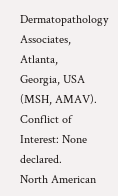Dermatopathology Associates, Atlanta,
Georgia, USA (MSH, AMAV). Conflict of Interest: None declared.
North American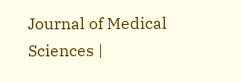Journal of Medical Sciences |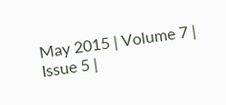May 2015 | Volume 7 | Issue 5 |